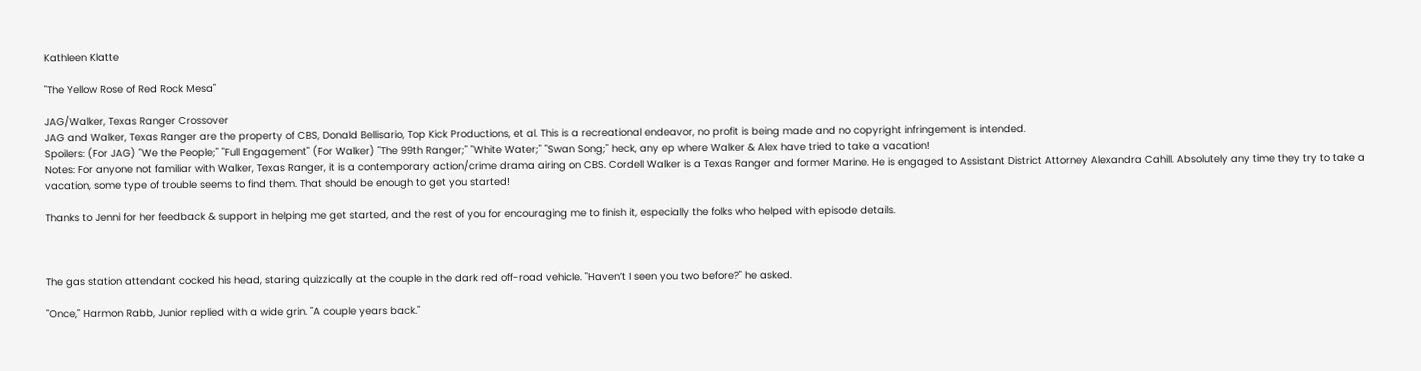Kathleen Klatte

"The Yellow Rose of Red Rock Mesa"

JAG/Walker, Texas Ranger Crossover
JAG and Walker, Texas Ranger are the property of CBS, Donald Bellisario, Top Kick Productions, et al. This is a recreational endeavor, no profit is being made and no copyright infringement is intended.
Spoilers: (For JAG) "We the People;" "Full Engagement" (For Walker) "The 99th Ranger;" "White Water;" "Swan Song;" heck, any ep where Walker & Alex have tried to take a vacation!
Notes: For anyone not familiar with Walker, Texas Ranger, it is a contemporary action/crime drama airing on CBS. Cordell Walker is a Texas Ranger and former Marine. He is engaged to Assistant District Attorney Alexandra Cahill. Absolutely any time they try to take a vacation, some type of trouble seems to find them. That should be enough to get you started!

Thanks to Jenni for her feedback & support in helping me get started, and the rest of you for encouraging me to finish it, especially the folks who helped with episode details.



The gas station attendant cocked his head, staring quizzically at the couple in the dark red off-road vehicle. "Haven’t I seen you two before?" he asked.

"Once," Harmon Rabb, Junior replied with a wide grin. "A couple years back."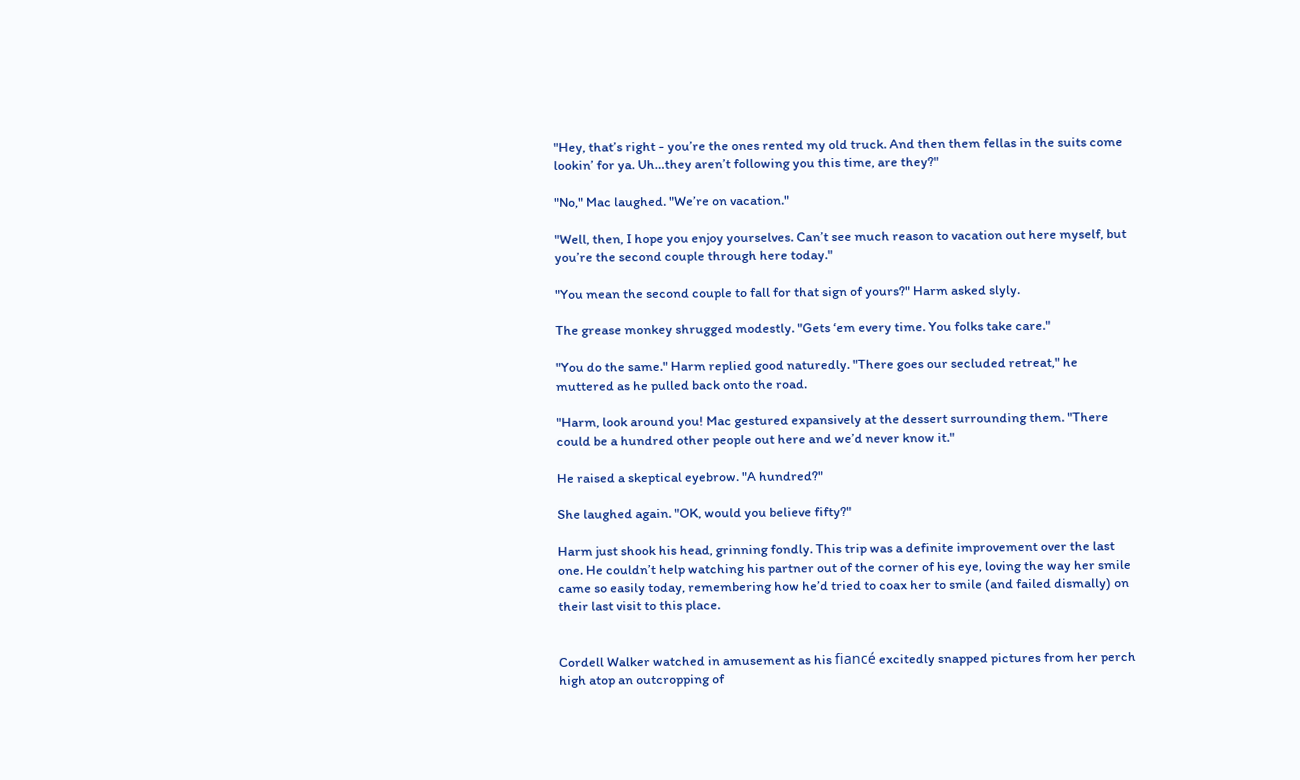"Hey, that’s right - you’re the ones rented my old truck. And then them fellas in the suits come lookin’ for ya. Uh…they aren’t following you this time, are they?"

"No," Mac laughed. "We’re on vacation."

"Well, then, I hope you enjoy yourselves. Can’t see much reason to vacation out here myself, but you’re the second couple through here today."

"You mean the second couple to fall for that sign of yours?" Harm asked slyly.

The grease monkey shrugged modestly. "Gets ‘em every time. You folks take care."

"You do the same." Harm replied good naturedly. "There goes our secluded retreat," he muttered as he pulled back onto the road.

"Harm, look around you! Mac gestured expansively at the dessert surrounding them. "There could be a hundred other people out here and we’d never know it."

He raised a skeptical eyebrow. "A hundred?"

She laughed again. "OK, would you believe fifty?"

Harm just shook his head, grinning fondly. This trip was a definite improvement over the last one. He couldn’t help watching his partner out of the corner of his eye, loving the way her smile came so easily today, remembering how he’d tried to coax her to smile (and failed dismally) on their last visit to this place.


Cordell Walker watched in amusement as his fiancé excitedly snapped pictures from her perch high atop an outcropping of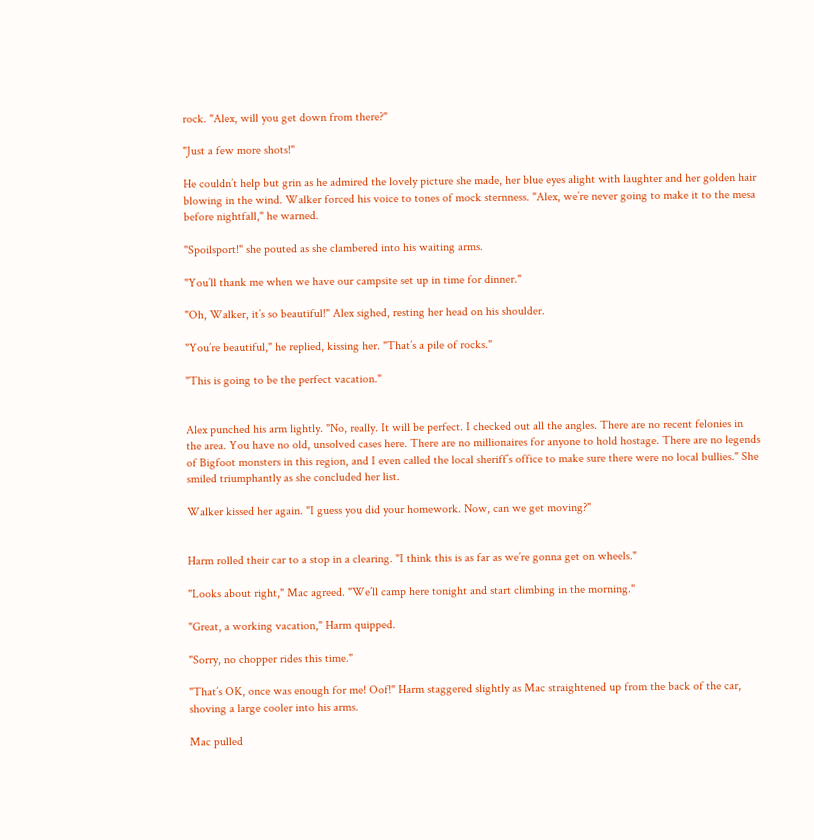rock. "Alex, will you get down from there?"

"Just a few more shots!"

He couldn’t help but grin as he admired the lovely picture she made, her blue eyes alight with laughter and her golden hair blowing in the wind. Walker forced his voice to tones of mock sternness. "Alex, we’re never going to make it to the mesa before nightfall," he warned.

"Spoilsport!" she pouted as she clambered into his waiting arms.

"You’ll thank me when we have our campsite set up in time for dinner."

"Oh, Walker, it’s so beautiful!" Alex sighed, resting her head on his shoulder.

"You’re beautiful," he replied, kissing her. "That’s a pile of rocks."

"This is going to be the perfect vacation."


Alex punched his arm lightly. "No, really. It will be perfect. I checked out all the angles. There are no recent felonies in the area. You have no old, unsolved cases here. There are no millionaires for anyone to hold hostage. There are no legends of Bigfoot monsters in this region, and I even called the local sheriff’s office to make sure there were no local bullies." She smiled triumphantly as she concluded her list.

Walker kissed her again. "I guess you did your homework. Now, can we get moving?"


Harm rolled their car to a stop in a clearing. "I think this is as far as we’re gonna get on wheels."

"Looks about right," Mac agreed. "We’ll camp here tonight and start climbing in the morning."

"Great, a working vacation," Harm quipped.

"Sorry, no chopper rides this time."

"That’s OK, once was enough for me! Oof!" Harm staggered slightly as Mac straightened up from the back of the car, shoving a large cooler into his arms.

Mac pulled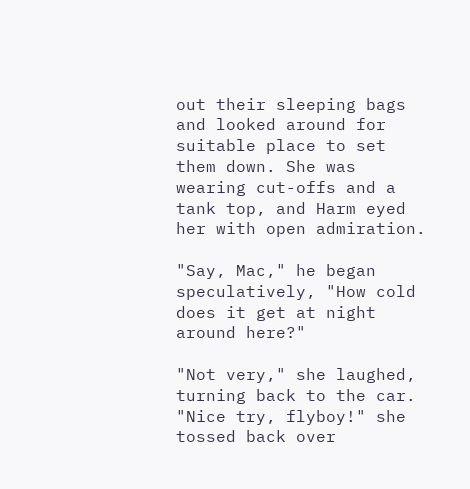out their sleeping bags and looked around for suitable place to set them down. She was wearing cut-offs and a tank top, and Harm eyed her with open admiration.

"Say, Mac," he began speculatively, "How cold does it get at night around here?"

"Not very," she laughed, turning back to the car. "Nice try, flyboy!" she tossed back over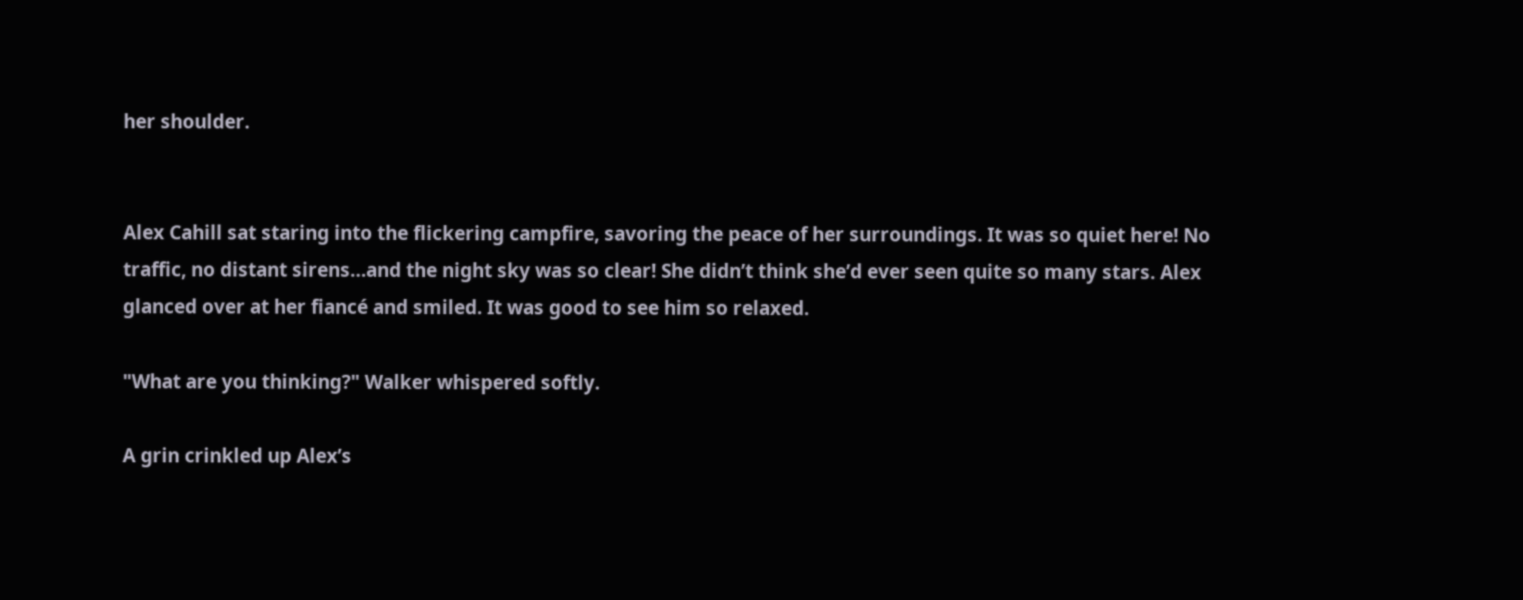her shoulder.


Alex Cahill sat staring into the flickering campfire, savoring the peace of her surroundings. It was so quiet here! No traffic, no distant sirens…and the night sky was so clear! She didn’t think she’d ever seen quite so many stars. Alex glanced over at her fiancé and smiled. It was good to see him so relaxed.

"What are you thinking?" Walker whispered softly.

A grin crinkled up Alex’s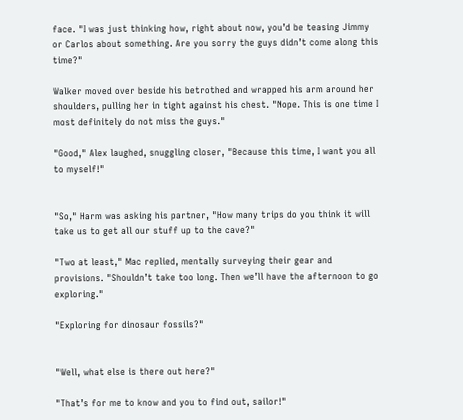face. "I was just thinking how, right about now, you’d be teasing Jimmy or Carlos about something. Are you sorry the guys didn’t come along this time?"

Walker moved over beside his betrothed and wrapped his arm around her shoulders, pulling her in tight against his chest. "Nope. This is one time I most definitely do not miss the guys."

"Good," Alex laughed, snuggling closer, "Because this time, I want you all to myself!"


"So," Harm was asking his partner, "How many trips do you think it will take us to get all our stuff up to the cave?"

"Two at least," Mac replied, mentally surveying their gear and provisions. "Shouldn’t take too long. Then we’ll have the afternoon to go exploring."

"Exploring for dinosaur fossils?"


"Well, what else is there out here?"

"That’s for me to know and you to find out, sailor!"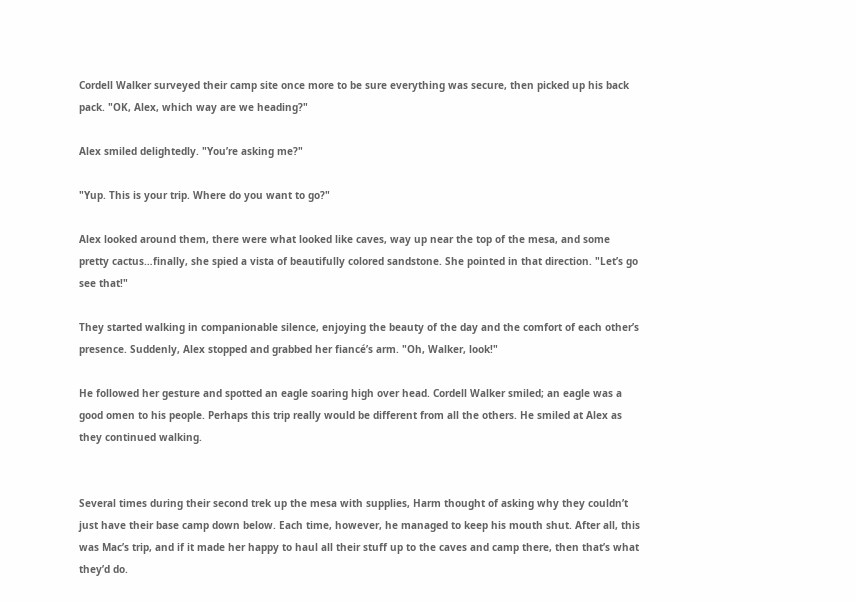Cordell Walker surveyed their camp site once more to be sure everything was secure, then picked up his back pack. "OK, Alex, which way are we heading?"

Alex smiled delightedly. "You’re asking me?"

"Yup. This is your trip. Where do you want to go?"

Alex looked around them, there were what looked like caves, way up near the top of the mesa, and some pretty cactus…finally, she spied a vista of beautifully colored sandstone. She pointed in that direction. "Let’s go see that!"

They started walking in companionable silence, enjoying the beauty of the day and the comfort of each other’s presence. Suddenly, Alex stopped and grabbed her fiancé’s arm. "Oh, Walker, look!"

He followed her gesture and spotted an eagle soaring high over head. Cordell Walker smiled; an eagle was a good omen to his people. Perhaps this trip really would be different from all the others. He smiled at Alex as they continued walking.


Several times during their second trek up the mesa with supplies, Harm thought of asking why they couldn’t just have their base camp down below. Each time, however, he managed to keep his mouth shut. After all, this was Mac’s trip, and if it made her happy to haul all their stuff up to the caves and camp there, then that’s what they’d do.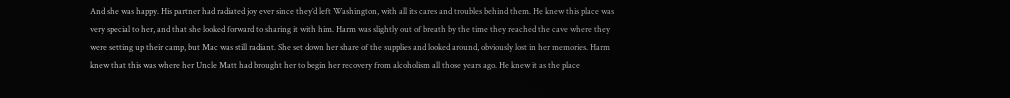And she was happy. His partner had radiated joy ever since they’d left Washington, with all its cares and troubles behind them. He knew this place was very special to her, and that she looked forward to sharing it with him. Harm was slightly out of breath by the time they reached the cave where they were setting up their camp, but Mac was still radiant. She set down her share of the supplies and looked around, obviously lost in her memories. Harm knew that this was where her Uncle Matt had brought her to begin her recovery from alcoholism all those years ago. He knew it as the place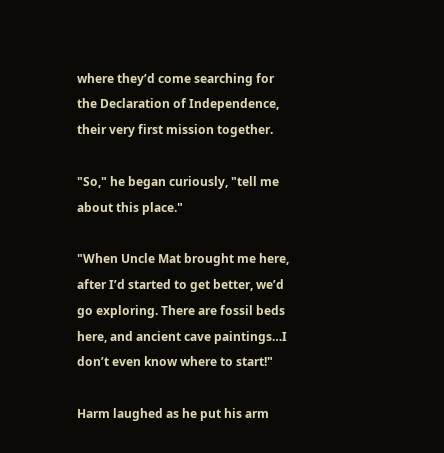where they’d come searching for the Declaration of Independence, their very first mission together.

"So," he began curiously, "tell me about this place."

"When Uncle Mat brought me here, after I’d started to get better, we’d go exploring. There are fossil beds here, and ancient cave paintings…I don’t even know where to start!"

Harm laughed as he put his arm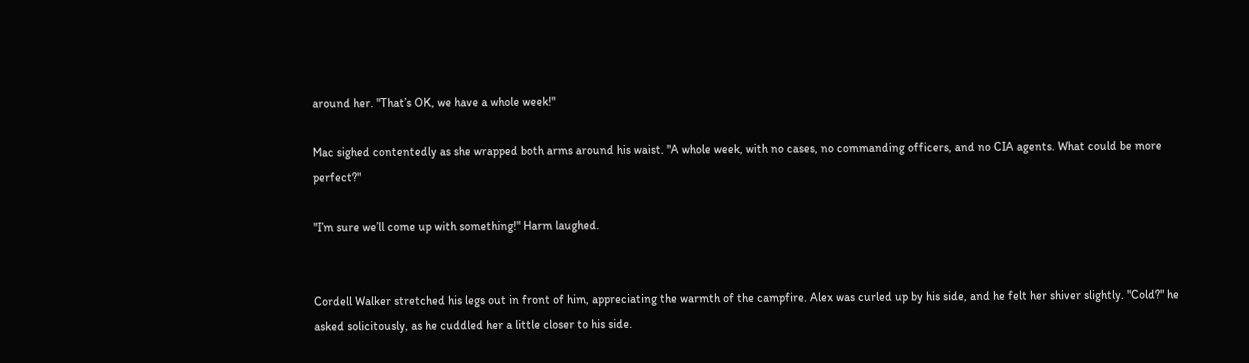around her. "That’s OK, we have a whole week!"

Mac sighed contentedly as she wrapped both arms around his waist. "A whole week, with no cases, no commanding officers, and no CIA agents. What could be more perfect?"

"I’m sure we’ll come up with something!" Harm laughed.


Cordell Walker stretched his legs out in front of him, appreciating the warmth of the campfire. Alex was curled up by his side, and he felt her shiver slightly. "Cold?" he asked solicitously, as he cuddled her a little closer to his side.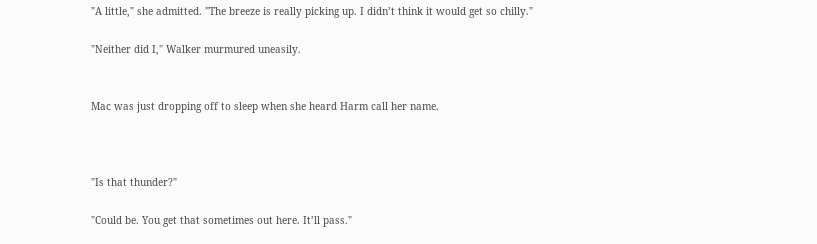"A little," she admitted. "The breeze is really picking up. I didn’t think it would get so chilly."

"Neither did I," Walker murmured uneasily.


Mac was just dropping off to sleep when she heard Harm call her name.



"Is that thunder?"

"Could be. You get that sometimes out here. It’ll pass."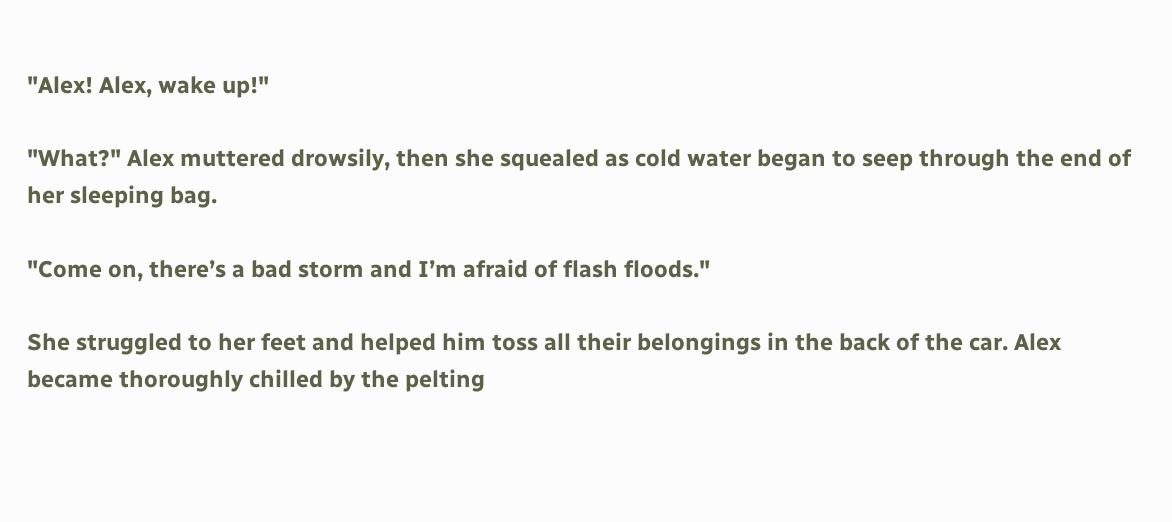"Alex! Alex, wake up!"

"What?" Alex muttered drowsily, then she squealed as cold water began to seep through the end of her sleeping bag.

"Come on, there’s a bad storm and I’m afraid of flash floods."

She struggled to her feet and helped him toss all their belongings in the back of the car. Alex became thoroughly chilled by the pelting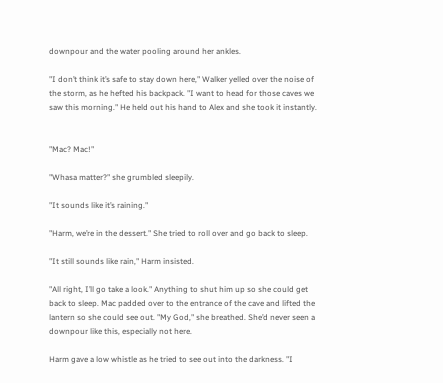downpour and the water pooling around her ankles.

"I don’t think it’s safe to stay down here," Walker yelled over the noise of the storm, as he hefted his backpack. "I want to head for those caves we saw this morning." He held out his hand to Alex and she took it instantly.


"Mac? Mac!"

"Whasa matter?" she grumbled sleepily.

"It sounds like it’s raining."

"Harm, we’re in the dessert." She tried to roll over and go back to sleep.

"It still sounds like rain," Harm insisted.

"All right, I’ll go take a look." Anything to shut him up so she could get back to sleep. Mac padded over to the entrance of the cave and lifted the lantern so she could see out. "My God," she breathed. She’d never seen a downpour like this, especially not here.

Harm gave a low whistle as he tried to see out into the darkness. "I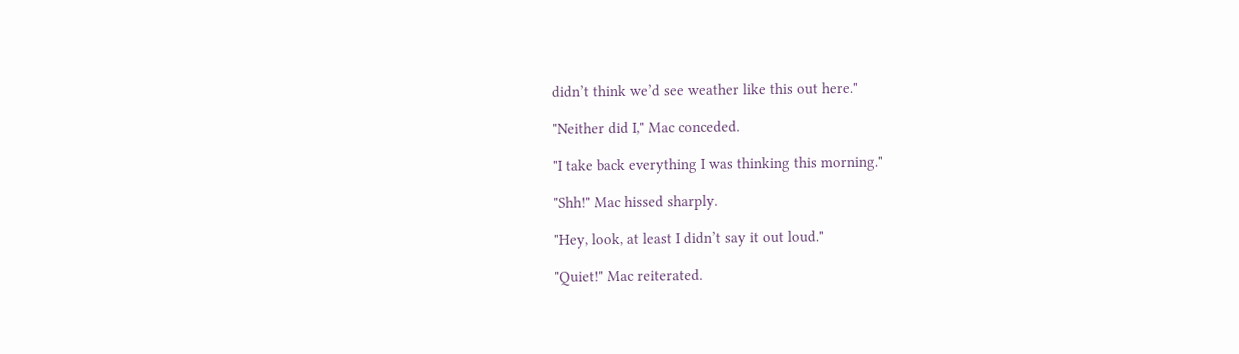didn’t think we’d see weather like this out here."

"Neither did I," Mac conceded.

"I take back everything I was thinking this morning."

"Shh!" Mac hissed sharply.

"Hey, look, at least I didn’t say it out loud."

"Quiet!" Mac reiterated.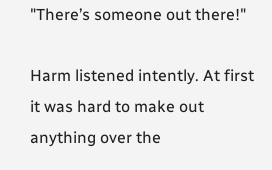"There’s someone out there!"

Harm listened intently. At first it was hard to make out anything over the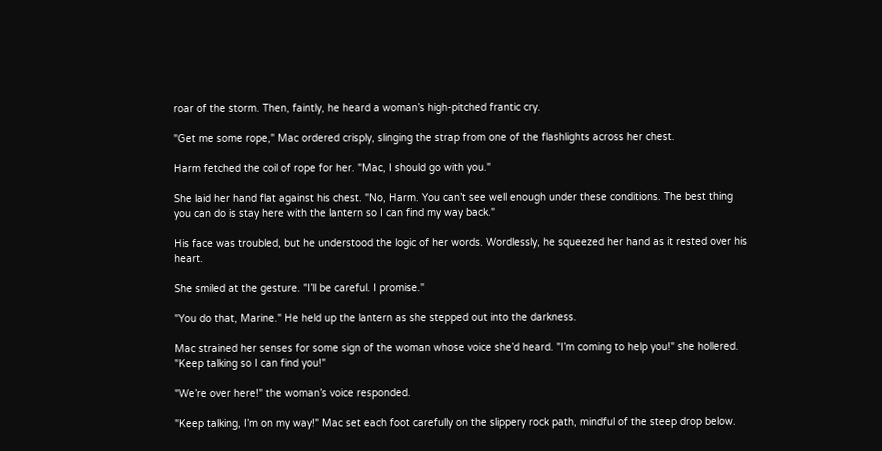roar of the storm. Then, faintly, he heard a woman’s high-pitched frantic cry.

"Get me some rope," Mac ordered crisply, slinging the strap from one of the flashlights across her chest.

Harm fetched the coil of rope for her. "Mac, I should go with you."

She laid her hand flat against his chest. "No, Harm. You can’t see well enough under these conditions. The best thing you can do is stay here with the lantern so I can find my way back."

His face was troubled, but he understood the logic of her words. Wordlessly, he squeezed her hand as it rested over his heart.

She smiled at the gesture. "I’ll be careful. I promise."

"You do that, Marine." He held up the lantern as she stepped out into the darkness.

Mac strained her senses for some sign of the woman whose voice she’d heard. "I’m coming to help you!" she hollered. "Keep talking so I can find you!"

"We’re over here!" the woman’s voice responded.

"Keep talking, I’m on my way!" Mac set each foot carefully on the slippery rock path, mindful of the steep drop below.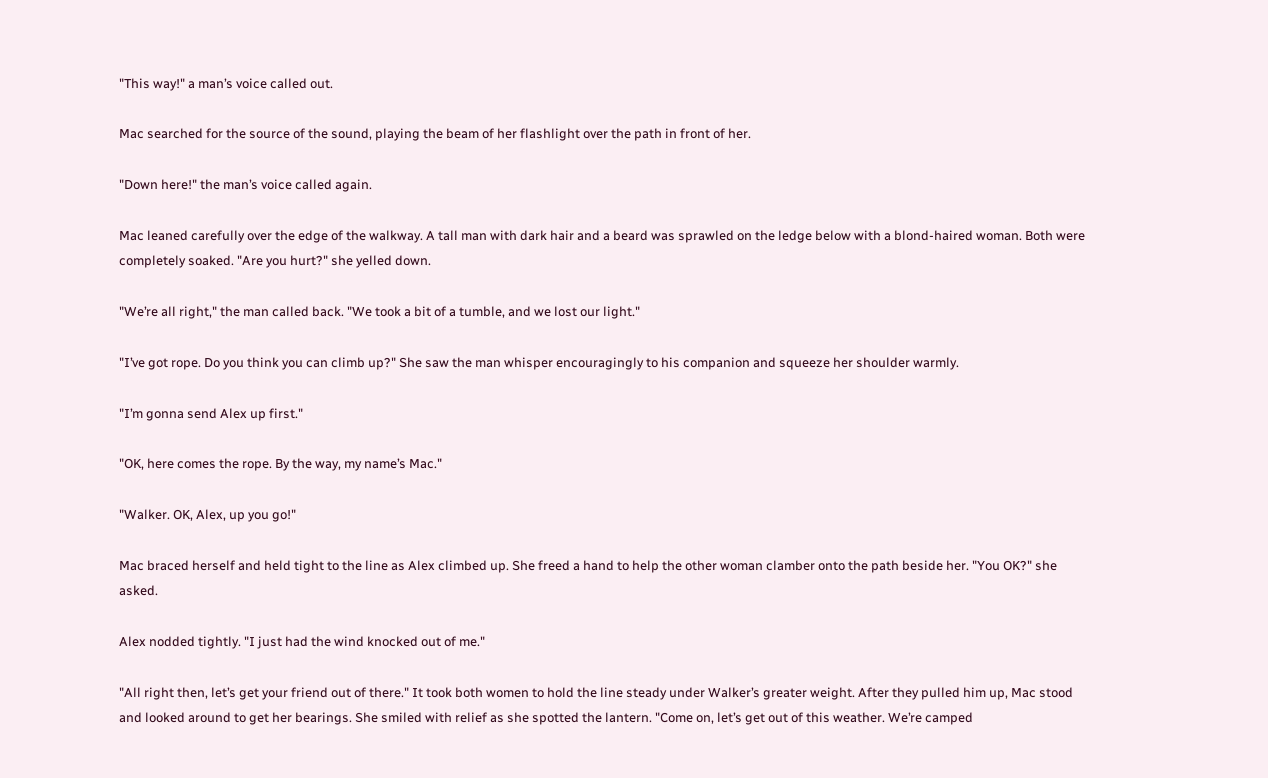"This way!" a man’s voice called out.

Mac searched for the source of the sound, playing the beam of her flashlight over the path in front of her.

"Down here!" the man’s voice called again.

Mac leaned carefully over the edge of the walkway. A tall man with dark hair and a beard was sprawled on the ledge below with a blond-haired woman. Both were completely soaked. "Are you hurt?" she yelled down.

"We’re all right," the man called back. "We took a bit of a tumble, and we lost our light."

"I’ve got rope. Do you think you can climb up?" She saw the man whisper encouragingly to his companion and squeeze her shoulder warmly.

"I’m gonna send Alex up first."

"OK, here comes the rope. By the way, my name’s Mac."

"Walker. OK, Alex, up you go!"

Mac braced herself and held tight to the line as Alex climbed up. She freed a hand to help the other woman clamber onto the path beside her. "You OK?" she asked.

Alex nodded tightly. "I just had the wind knocked out of me."

"All right then, let’s get your friend out of there." It took both women to hold the line steady under Walker’s greater weight. After they pulled him up, Mac stood and looked around to get her bearings. She smiled with relief as she spotted the lantern. "Come on, let’s get out of this weather. We’re camped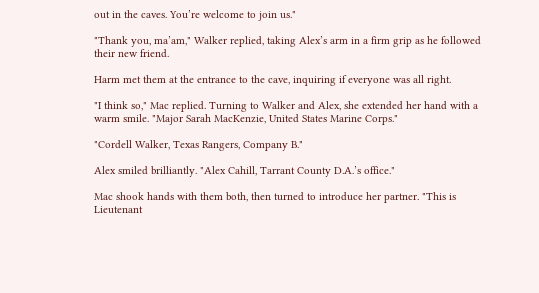out in the caves. You’re welcome to join us."

"Thank you, ma’am," Walker replied, taking Alex’s arm in a firm grip as he followed their new friend.

Harm met them at the entrance to the cave, inquiring if everyone was all right.

"I think so," Mac replied. Turning to Walker and Alex, she extended her hand with a warm smile. "Major Sarah MacKenzie, United States Marine Corps."

"Cordell Walker, Texas Rangers, Company B."

Alex smiled brilliantly. "Alex Cahill, Tarrant County D.A.’s office."

Mac shook hands with them both, then turned to introduce her partner. "This is Lieutenant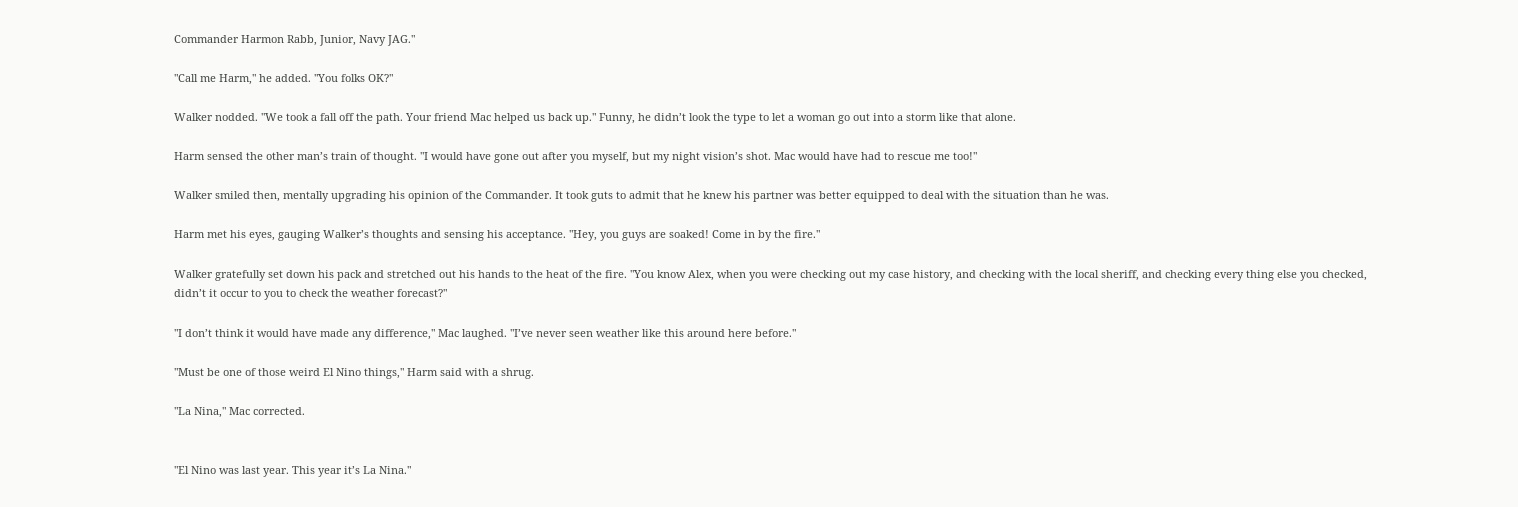Commander Harmon Rabb, Junior, Navy JAG."

"Call me Harm," he added. "You folks OK?"

Walker nodded. "We took a fall off the path. Your friend Mac helped us back up." Funny, he didn’t look the type to let a woman go out into a storm like that alone.

Harm sensed the other man’s train of thought. "I would have gone out after you myself, but my night vision’s shot. Mac would have had to rescue me too!"

Walker smiled then, mentally upgrading his opinion of the Commander. It took guts to admit that he knew his partner was better equipped to deal with the situation than he was.

Harm met his eyes, gauging Walker’s thoughts and sensing his acceptance. "Hey, you guys are soaked! Come in by the fire."

Walker gratefully set down his pack and stretched out his hands to the heat of the fire. "You know Alex, when you were checking out my case history, and checking with the local sheriff, and checking every thing else you checked, didn’t it occur to you to check the weather forecast?"

"I don’t think it would have made any difference," Mac laughed. "I’ve never seen weather like this around here before."

"Must be one of those weird El Nino things," Harm said with a shrug.

"La Nina," Mac corrected.


"El Nino was last year. This year it’s La Nina."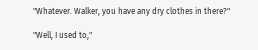"Whatever. Walker, you have any dry clothes in there?"

"Well, I used to,"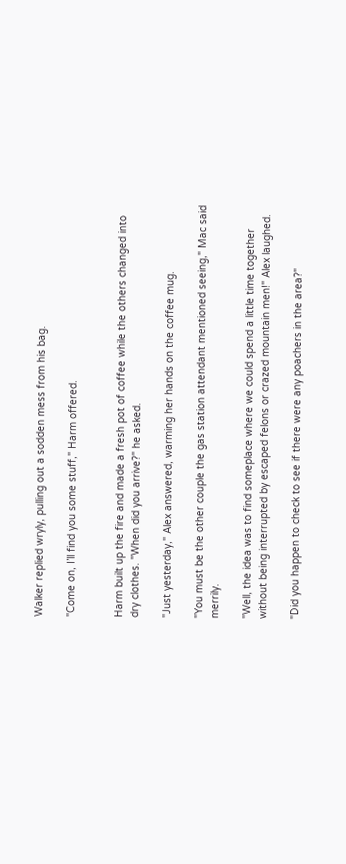Walker replied wryly, pulling out a sodden mess from his bag.

"Come on, I’ll find you some stuff," Harm offered.


Harm built up the fire and made a fresh pot of coffee while the others changed into dry clothes. "When did you arrive?" he asked.

"Just yesterday," Alex answered, warming her hands on the coffee mug.

"You must be the other couple the gas station attendant mentioned seeing," Mac said merrily.

"Well, the idea was to find someplace where we could spend a little time together without being interrupted by escaped felons or crazed mountain men!" Alex laughed.

"Did you happen to check to see if there were any poachers in the area?"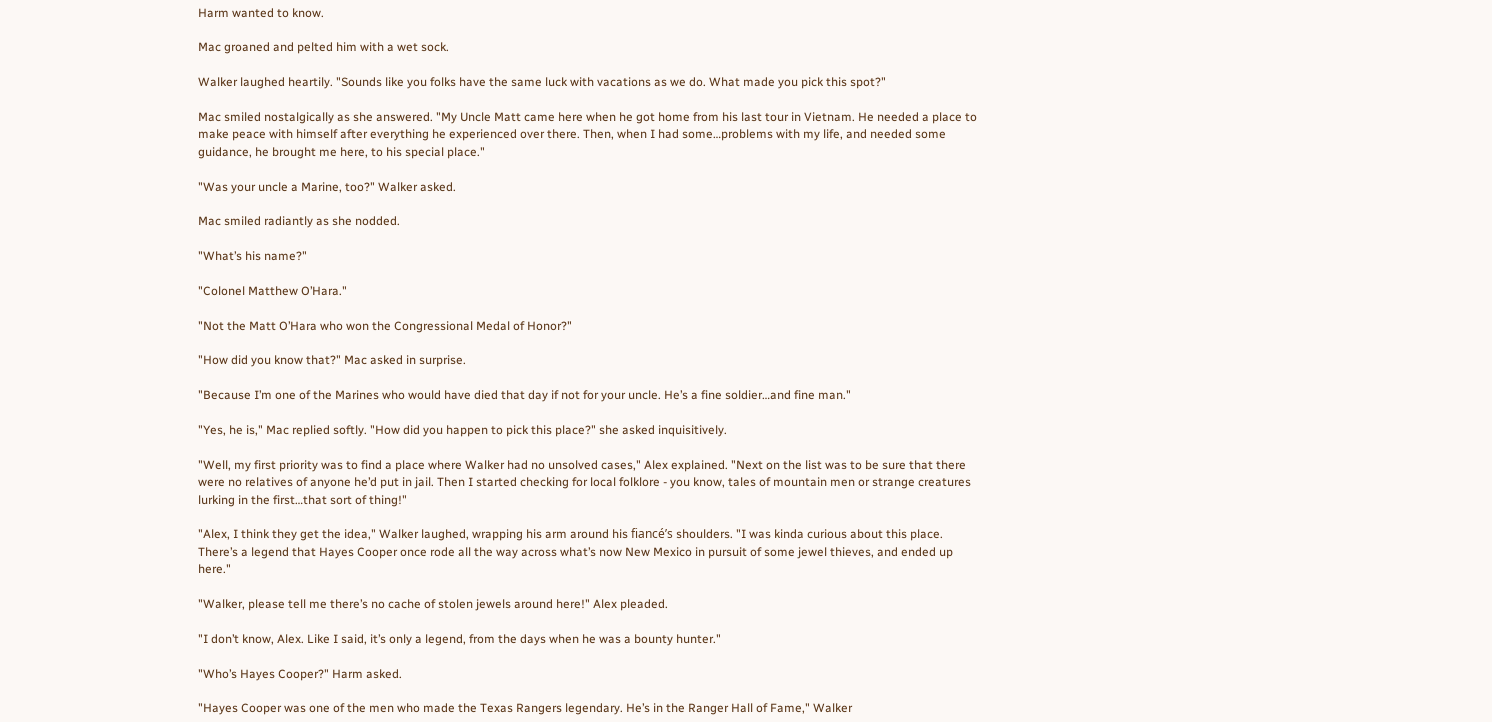Harm wanted to know.

Mac groaned and pelted him with a wet sock.

Walker laughed heartily. "Sounds like you folks have the same luck with vacations as we do. What made you pick this spot?"

Mac smiled nostalgically as she answered. "My Uncle Matt came here when he got home from his last tour in Vietnam. He needed a place to make peace with himself after everything he experienced over there. Then, when I had some…problems with my life, and needed some guidance, he brought me here, to his special place."

"Was your uncle a Marine, too?" Walker asked.

Mac smiled radiantly as she nodded.

"What’s his name?"

"Colonel Matthew O’Hara."

"Not the Matt O’Hara who won the Congressional Medal of Honor?"

"How did you know that?" Mac asked in surprise.

"Because I’m one of the Marines who would have died that day if not for your uncle. He’s a fine soldier…and fine man."

"Yes, he is," Mac replied softly. "How did you happen to pick this place?" she asked inquisitively.

"Well, my first priority was to find a place where Walker had no unsolved cases," Alex explained. "Next on the list was to be sure that there were no relatives of anyone he’d put in jail. Then I started checking for local folklore - you know, tales of mountain men or strange creatures lurking in the first…that sort of thing!"

"Alex, I think they get the idea," Walker laughed, wrapping his arm around his fiancé’s shoulders. "I was kinda curious about this place. There’s a legend that Hayes Cooper once rode all the way across what’s now New Mexico in pursuit of some jewel thieves, and ended up here."

"Walker, please tell me there’s no cache of stolen jewels around here!" Alex pleaded.

"I don’t know, Alex. Like I said, it’s only a legend, from the days when he was a bounty hunter."

"Who’s Hayes Cooper?" Harm asked.

"Hayes Cooper was one of the men who made the Texas Rangers legendary. He’s in the Ranger Hall of Fame," Walker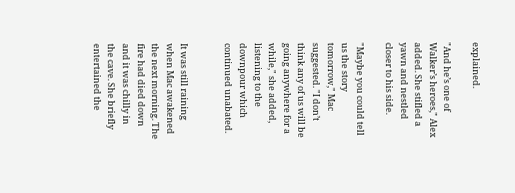explained.

"And he’s one of Walker’s heroes," Alex added. She stifled a yawn and nestled closer to his side.

"Maybe you could tell us the story tomorrow," Mac suggested. "I don’t think any of us will be going anywhere for a while," she added, listening to the downpour which continued unabated.


It was still raining when Mac awakened the next morning. The fire had died down and it was chilly in the cave. She briefly entertained the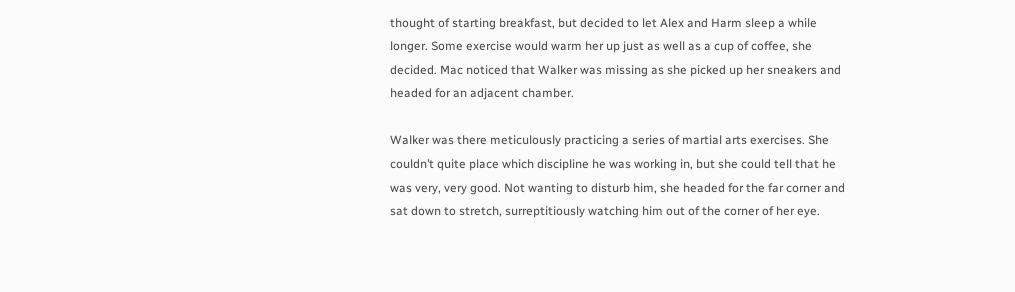thought of starting breakfast, but decided to let Alex and Harm sleep a while longer. Some exercise would warm her up just as well as a cup of coffee, she decided. Mac noticed that Walker was missing as she picked up her sneakers and headed for an adjacent chamber.

Walker was there meticulously practicing a series of martial arts exercises. She couldn’t quite place which discipline he was working in, but she could tell that he was very, very good. Not wanting to disturb him, she headed for the far corner and sat down to stretch, surreptitiously watching him out of the corner of her eye.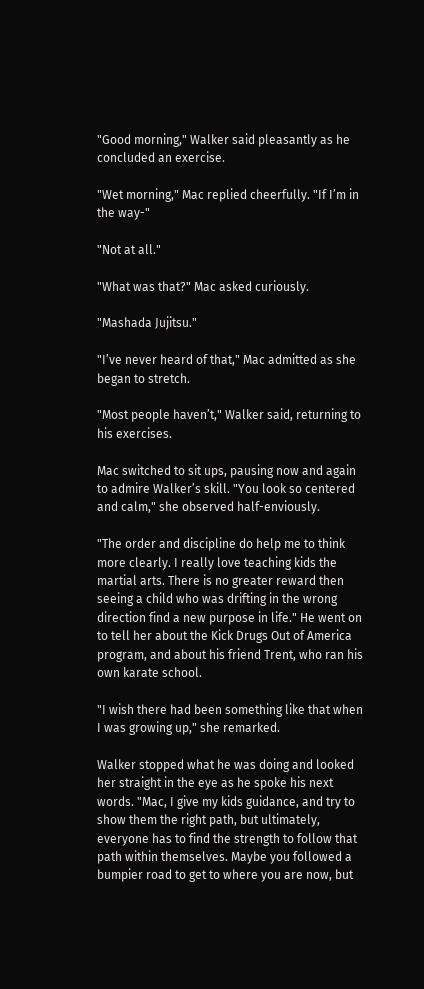"Good morning," Walker said pleasantly as he concluded an exercise.

"Wet morning," Mac replied cheerfully. "If I’m in the way-"

"Not at all."

"What was that?" Mac asked curiously.

"Mashada Jujitsu."

"I’ve never heard of that," Mac admitted as she began to stretch.

"Most people haven’t," Walker said, returning to his exercises.

Mac switched to sit ups, pausing now and again to admire Walker’s skill. "You look so centered and calm," she observed half-enviously.

"The order and discipline do help me to think more clearly. I really love teaching kids the martial arts. There is no greater reward then seeing a child who was drifting in the wrong direction find a new purpose in life." He went on to tell her about the Kick Drugs Out of America program, and about his friend Trent, who ran his own karate school.

"I wish there had been something like that when I was growing up," she remarked.

Walker stopped what he was doing and looked her straight in the eye as he spoke his next words. "Mac, I give my kids guidance, and try to show them the right path, but ultimately, everyone has to find the strength to follow that path within themselves. Maybe you followed a bumpier road to get to where you are now, but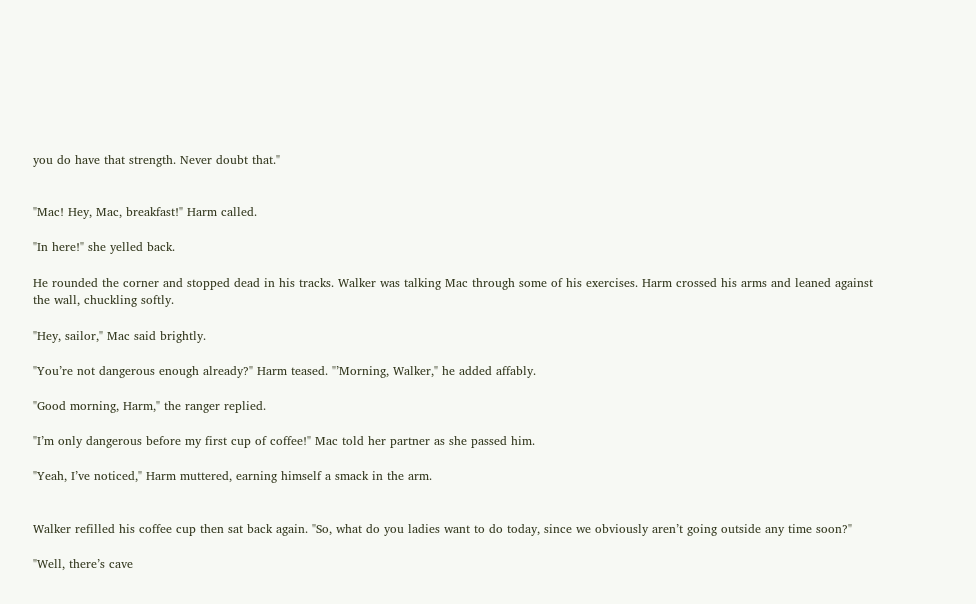you do have that strength. Never doubt that."


"Mac! Hey, Mac, breakfast!" Harm called.

"In here!" she yelled back.

He rounded the corner and stopped dead in his tracks. Walker was talking Mac through some of his exercises. Harm crossed his arms and leaned against the wall, chuckling softly.

"Hey, sailor," Mac said brightly.

"You’re not dangerous enough already?" Harm teased. "’Morning, Walker," he added affably.

"Good morning, Harm," the ranger replied.

"I’m only dangerous before my first cup of coffee!" Mac told her partner as she passed him.

"Yeah, I’ve noticed," Harm muttered, earning himself a smack in the arm.


Walker refilled his coffee cup then sat back again. "So, what do you ladies want to do today, since we obviously aren’t going outside any time soon?"

"Well, there’s cave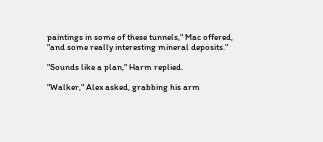paintings in some of these tunnels," Mac offered, "and some really interesting mineral deposits."

"Sounds like a plan," Harm replied.

"Walker," Alex asked, grabbing his arm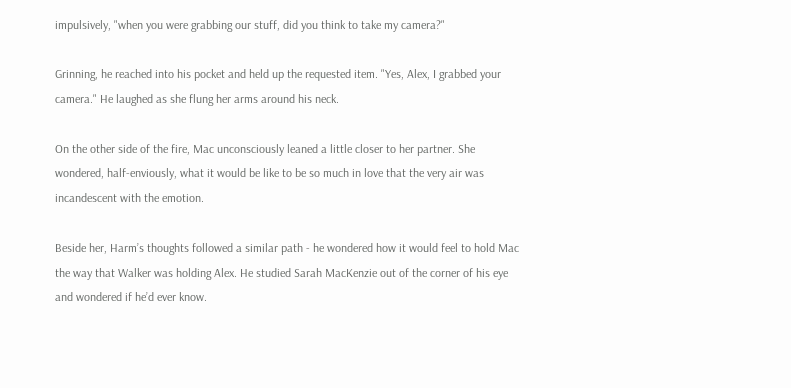impulsively, "when you were grabbing our stuff, did you think to take my camera?"

Grinning, he reached into his pocket and held up the requested item. "Yes, Alex, I grabbed your camera." He laughed as she flung her arms around his neck.

On the other side of the fire, Mac unconsciously leaned a little closer to her partner. She wondered, half-enviously, what it would be like to be so much in love that the very air was incandescent with the emotion.

Beside her, Harm’s thoughts followed a similar path - he wondered how it would feel to hold Mac the way that Walker was holding Alex. He studied Sarah MacKenzie out of the corner of his eye and wondered if he’d ever know.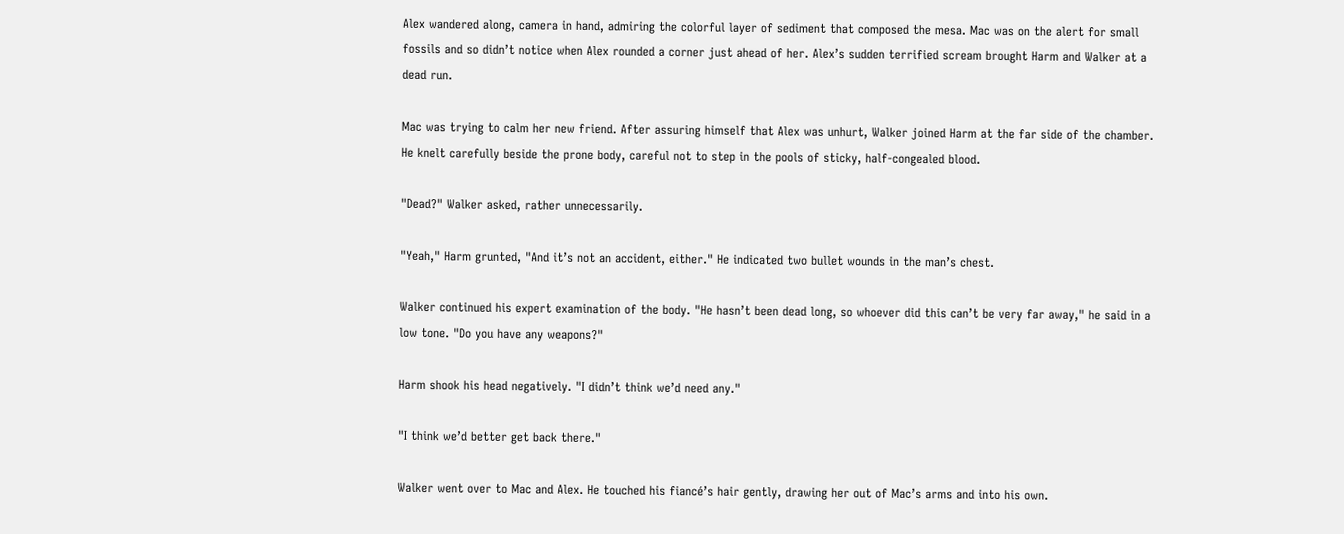Alex wandered along, camera in hand, admiring the colorful layer of sediment that composed the mesa. Mac was on the alert for small fossils and so didn’t notice when Alex rounded a corner just ahead of her. Alex’s sudden terrified scream brought Harm and Walker at a dead run.

Mac was trying to calm her new friend. After assuring himself that Alex was unhurt, Walker joined Harm at the far side of the chamber. He knelt carefully beside the prone body, careful not to step in the pools of sticky, half-congealed blood.

"Dead?" Walker asked, rather unnecessarily.

"Yeah," Harm grunted, "And it’s not an accident, either." He indicated two bullet wounds in the man’s chest.

Walker continued his expert examination of the body. "He hasn’t been dead long, so whoever did this can’t be very far away," he said in a low tone. "Do you have any weapons?"

Harm shook his head negatively. "I didn’t think we’d need any."

"I think we’d better get back there."

Walker went over to Mac and Alex. He touched his fiancé’s hair gently, drawing her out of Mac’s arms and into his own.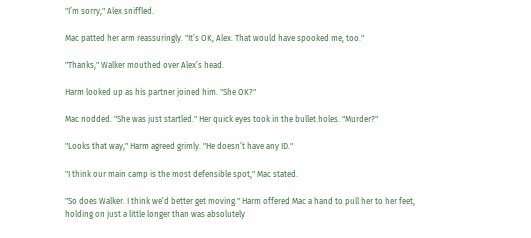"I’m sorry," Alex sniffled.

Mac patted her arm reassuringly. "It’s OK, Alex. That would have spooked me, too."

"Thanks," Walker mouthed over Alex’s head.

Harm looked up as his partner joined him. "She OK?"

Mac nodded. "She was just startled." Her quick eyes took in the bullet holes. "Murder?"

"Looks that way," Harm agreed grimly. "He doesn’t have any ID."

"I think our main camp is the most defensible spot," Mac stated.

"So does Walker. I think we’d better get moving." Harm offered Mac a hand to pull her to her feet, holding on just a little longer than was absolutely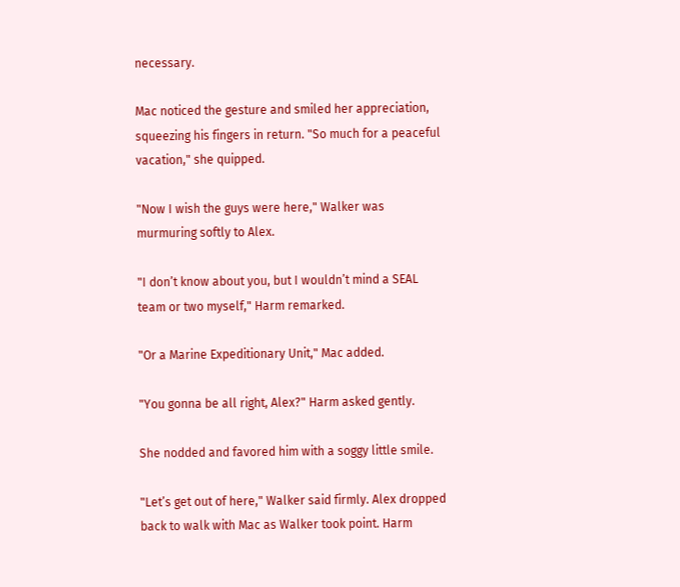necessary.

Mac noticed the gesture and smiled her appreciation, squeezing his fingers in return. "So much for a peaceful vacation," she quipped.

"Now I wish the guys were here," Walker was murmuring softly to Alex.

"I don’t know about you, but I wouldn’t mind a SEAL team or two myself," Harm remarked.

"Or a Marine Expeditionary Unit," Mac added.

"You gonna be all right, Alex?" Harm asked gently.

She nodded and favored him with a soggy little smile.

"Let’s get out of here," Walker said firmly. Alex dropped back to walk with Mac as Walker took point. Harm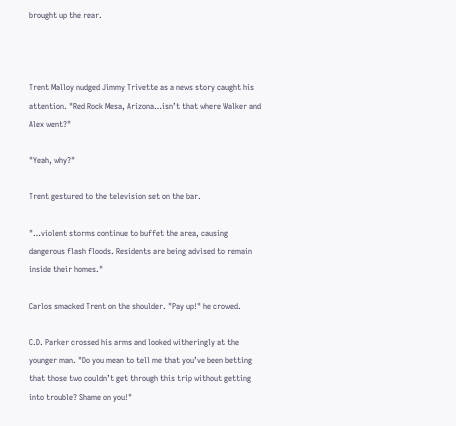brought up the rear.



Trent Malloy nudged Jimmy Trivette as a news story caught his attention. "Red Rock Mesa, Arizona…isn’t that where Walker and Alex went?"

"Yeah, why?"

Trent gestured to the television set on the bar.

"…violent storms continue to buffet the area, causing dangerous flash floods. Residents are being advised to remain inside their homes."

Carlos smacked Trent on the shoulder. "Pay up!" he crowed.

C.D. Parker crossed his arms and looked witheringly at the younger man. "Do you mean to tell me that you’ve been betting that those two couldn’t get through this trip without getting into trouble? Shame on you!"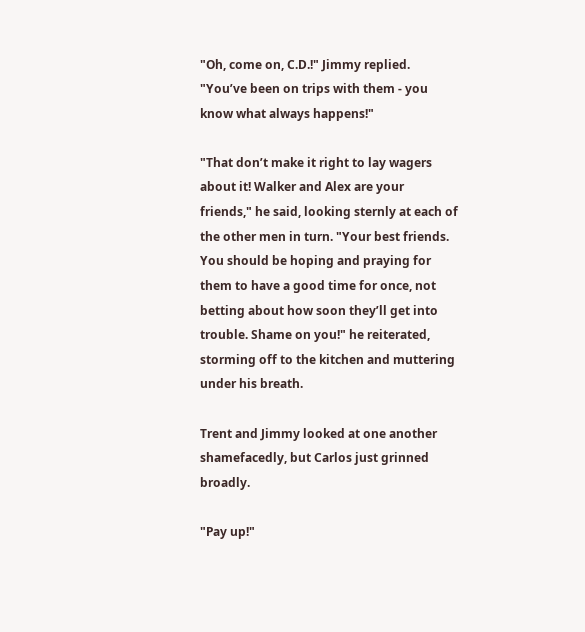"Oh, come on, C.D.!" Jimmy replied. "You’ve been on trips with them - you know what always happens!"

"That don’t make it right to lay wagers about it! Walker and Alex are your friends," he said, looking sternly at each of the other men in turn. "Your best friends. You should be hoping and praying for them to have a good time for once, not betting about how soon they’ll get into trouble. Shame on you!" he reiterated, storming off to the kitchen and muttering under his breath.

Trent and Jimmy looked at one another shamefacedly, but Carlos just grinned broadly.

"Pay up!"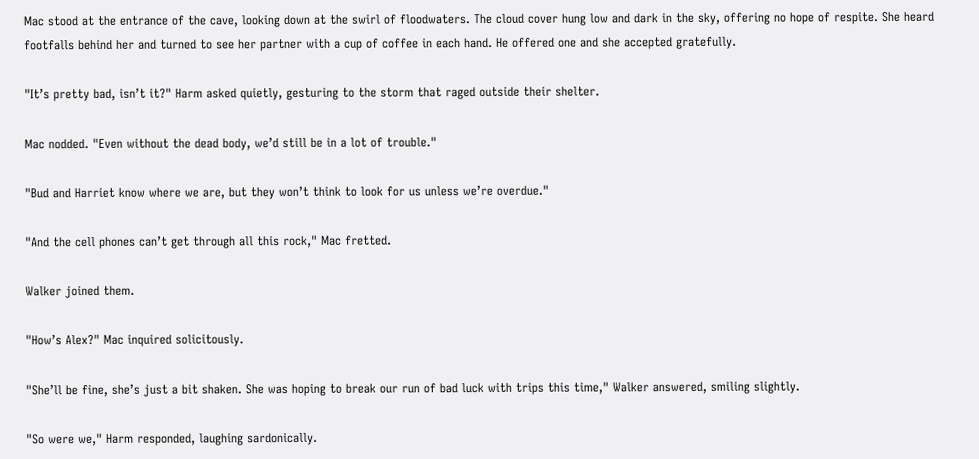Mac stood at the entrance of the cave, looking down at the swirl of floodwaters. The cloud cover hung low and dark in the sky, offering no hope of respite. She heard footfalls behind her and turned to see her partner with a cup of coffee in each hand. He offered one and she accepted gratefully.

"It’s pretty bad, isn’t it?" Harm asked quietly, gesturing to the storm that raged outside their shelter.

Mac nodded. "Even without the dead body, we’d still be in a lot of trouble."

"Bud and Harriet know where we are, but they won’t think to look for us unless we’re overdue."

"And the cell phones can’t get through all this rock," Mac fretted.

Walker joined them.

"How’s Alex?" Mac inquired solicitously.

"She’ll be fine, she’s just a bit shaken. She was hoping to break our run of bad luck with trips this time," Walker answered, smiling slightly.

"So were we," Harm responded, laughing sardonically.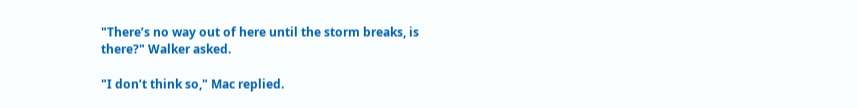"There’s no way out of here until the storm breaks, is there?" Walker asked.

"I don’t think so," Mac replied.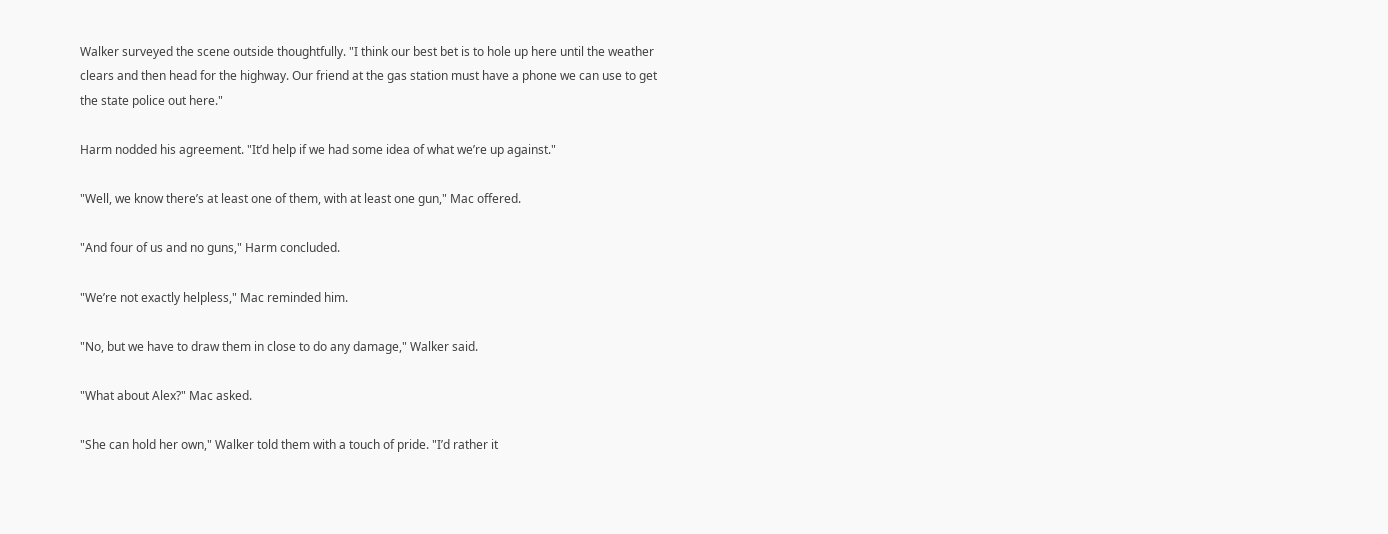Walker surveyed the scene outside thoughtfully. "I think our best bet is to hole up here until the weather clears and then head for the highway. Our friend at the gas station must have a phone we can use to get the state police out here."

Harm nodded his agreement. "It’d help if we had some idea of what we’re up against."

"Well, we know there’s at least one of them, with at least one gun," Mac offered.

"And four of us and no guns," Harm concluded.

"We’re not exactly helpless," Mac reminded him.

"No, but we have to draw them in close to do any damage," Walker said.

"What about Alex?" Mac asked.

"She can hold her own," Walker told them with a touch of pride. "I’d rather it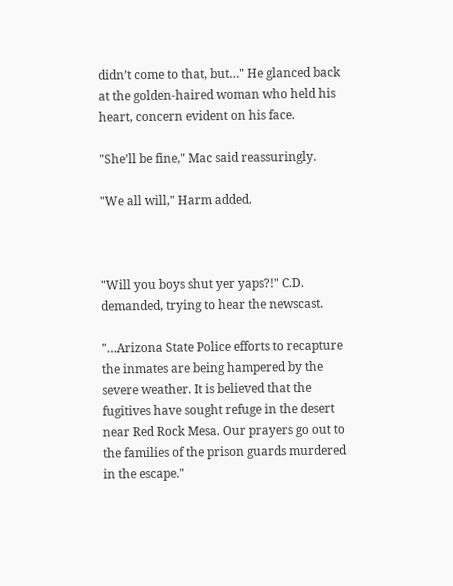didn’t come to that, but…" He glanced back at the golden-haired woman who held his heart, concern evident on his face.

"She’ll be fine," Mac said reassuringly.

"We all will," Harm added.



"Will you boys shut yer yaps?!" C.D. demanded, trying to hear the newscast.

"…Arizona State Police efforts to recapture the inmates are being hampered by the severe weather. It is believed that the fugitives have sought refuge in the desert near Red Rock Mesa. Our prayers go out to the families of the prison guards murdered in the escape."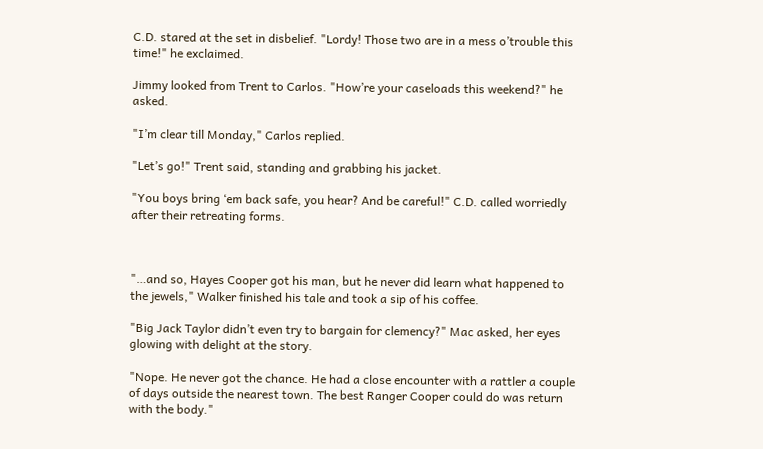C.D. stared at the set in disbelief. "Lordy! Those two are in a mess o’trouble this time!" he exclaimed.

Jimmy looked from Trent to Carlos. "How’re your caseloads this weekend?" he asked.

"I’m clear till Monday," Carlos replied.

"Let’s go!" Trent said, standing and grabbing his jacket.

"You boys bring ‘em back safe, you hear? And be careful!" C.D. called worriedly after their retreating forms.



"…and so, Hayes Cooper got his man, but he never did learn what happened to the jewels," Walker finished his tale and took a sip of his coffee.

"Big Jack Taylor didn’t even try to bargain for clemency?" Mac asked, her eyes glowing with delight at the story.

"Nope. He never got the chance. He had a close encounter with a rattler a couple of days outside the nearest town. The best Ranger Cooper could do was return with the body."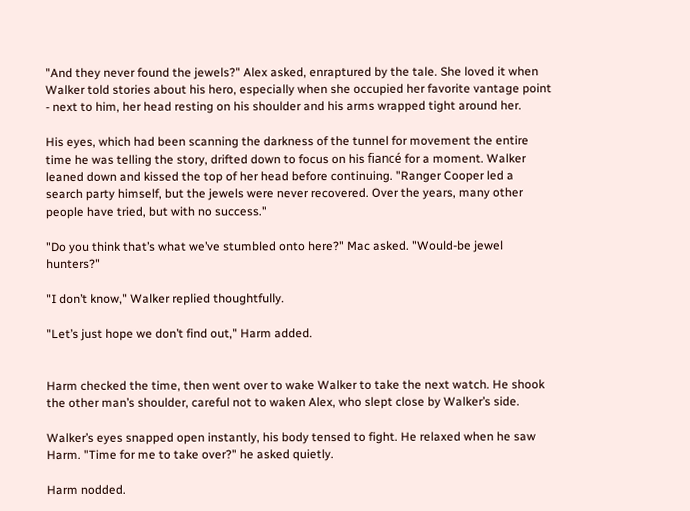"And they never found the jewels?" Alex asked, enraptured by the tale. She loved it when Walker told stories about his hero, especially when she occupied her favorite vantage point - next to him, her head resting on his shoulder and his arms wrapped tight around her.

His eyes, which had been scanning the darkness of the tunnel for movement the entire time he was telling the story, drifted down to focus on his fiancé for a moment. Walker leaned down and kissed the top of her head before continuing. "Ranger Cooper led a search party himself, but the jewels were never recovered. Over the years, many other people have tried, but with no success."

"Do you think that’s what we’ve stumbled onto here?" Mac asked. "Would-be jewel hunters?"

"I don’t know," Walker replied thoughtfully.

"Let’s just hope we don’t find out," Harm added.


Harm checked the time, then went over to wake Walker to take the next watch. He shook the other man’s shoulder, careful not to waken Alex, who slept close by Walker’s side.

Walker’s eyes snapped open instantly, his body tensed to fight. He relaxed when he saw Harm. "Time for me to take over?" he asked quietly.

Harm nodded.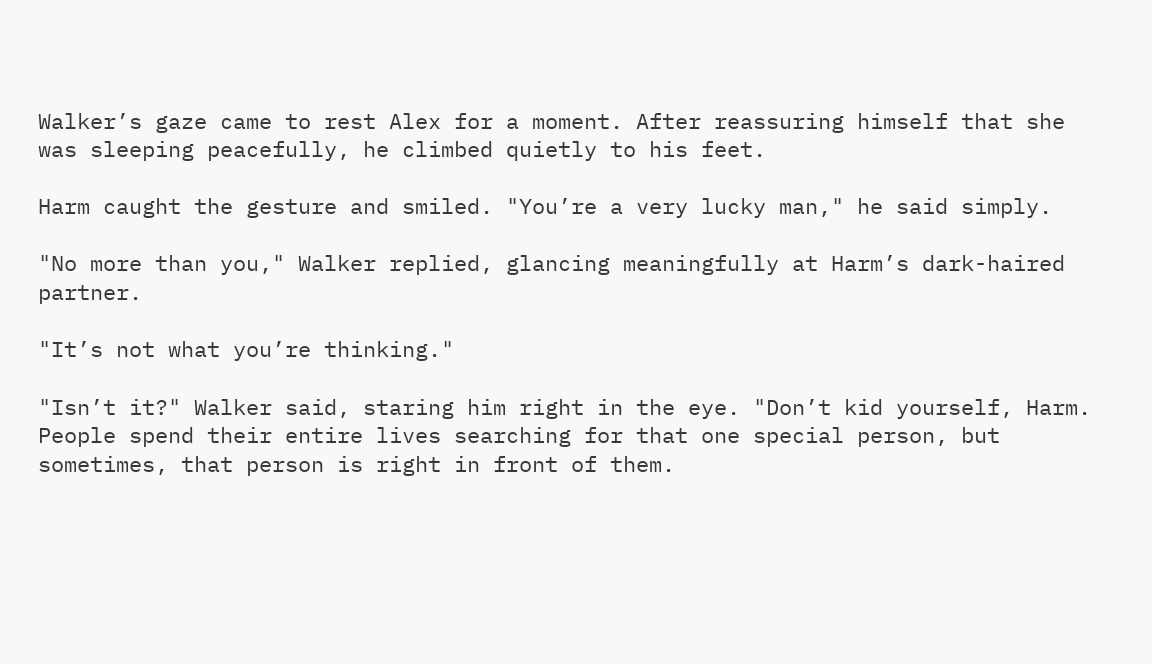Walker’s gaze came to rest Alex for a moment. After reassuring himself that she was sleeping peacefully, he climbed quietly to his feet.

Harm caught the gesture and smiled. "You’re a very lucky man," he said simply.

"No more than you," Walker replied, glancing meaningfully at Harm’s dark-haired partner.

"It’s not what you’re thinking."

"Isn’t it?" Walker said, staring him right in the eye. "Don’t kid yourself, Harm. People spend their entire lives searching for that one special person, but sometimes, that person is right in front of them.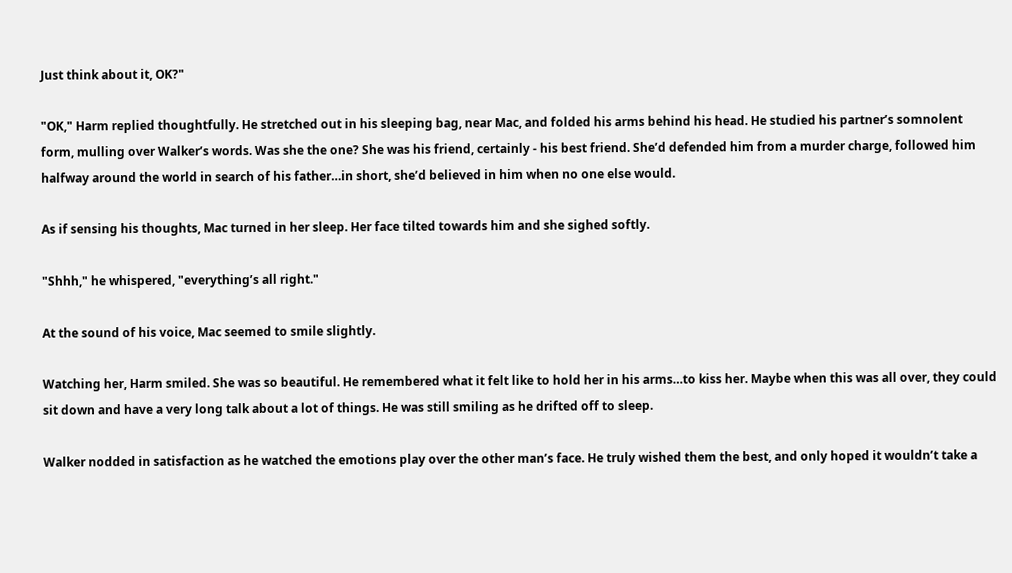Just think about it, OK?"

"OK," Harm replied thoughtfully. He stretched out in his sleeping bag, near Mac, and folded his arms behind his head. He studied his partner’s somnolent form, mulling over Walker’s words. Was she the one? She was his friend, certainly - his best friend. She’d defended him from a murder charge, followed him halfway around the world in search of his father…in short, she’d believed in him when no one else would.

As if sensing his thoughts, Mac turned in her sleep. Her face tilted towards him and she sighed softly.

"Shhh," he whispered, "everything’s all right."

At the sound of his voice, Mac seemed to smile slightly.

Watching her, Harm smiled. She was so beautiful. He remembered what it felt like to hold her in his arms…to kiss her. Maybe when this was all over, they could sit down and have a very long talk about a lot of things. He was still smiling as he drifted off to sleep.

Walker nodded in satisfaction as he watched the emotions play over the other man’s face. He truly wished them the best, and only hoped it wouldn’t take a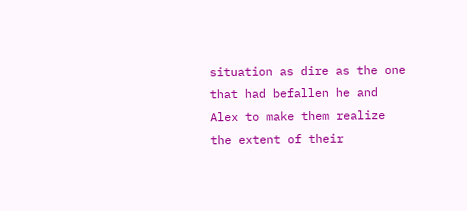situation as dire as the one that had befallen he and Alex to make them realize the extent of their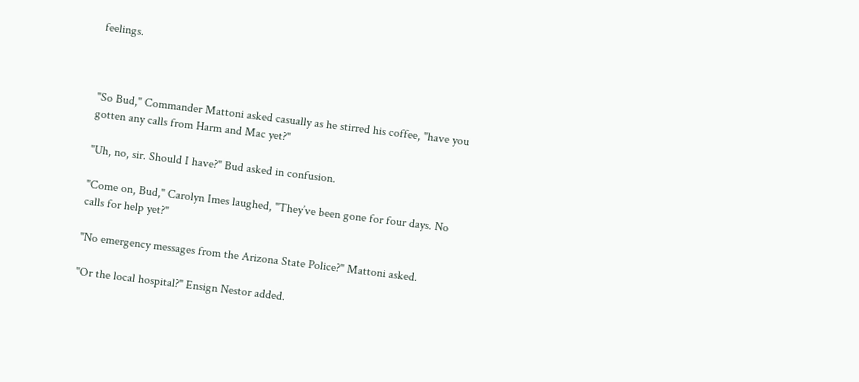feelings.



"So Bud," Commander Mattoni asked casually as he stirred his coffee, "have you gotten any calls from Harm and Mac yet?"

"Uh, no, sir. Should I have?" Bud asked in confusion.

"Come on, Bud," Carolyn Imes laughed, "They’ve been gone for four days. No calls for help yet?"

"No emergency messages from the Arizona State Police?" Mattoni asked.

"Or the local hospital?" Ensign Nestor added.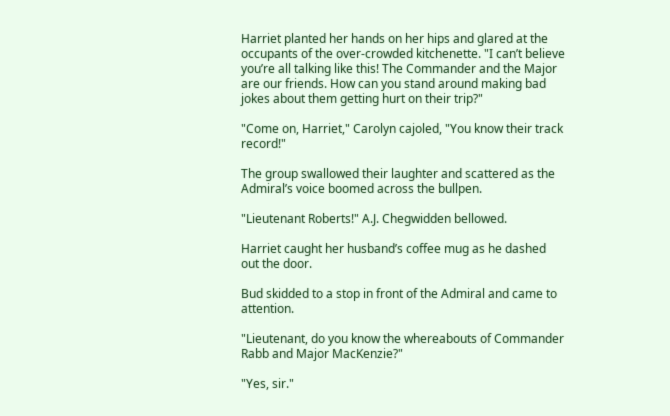Harriet planted her hands on her hips and glared at the occupants of the over-crowded kitchenette. "I can’t believe you’re all talking like this! The Commander and the Major are our friends. How can you stand around making bad jokes about them getting hurt on their trip?"

"Come on, Harriet," Carolyn cajoled, "You know their track record!"

The group swallowed their laughter and scattered as the Admiral’s voice boomed across the bullpen.

"Lieutenant Roberts!" A.J. Chegwidden bellowed.

Harriet caught her husband’s coffee mug as he dashed out the door.

Bud skidded to a stop in front of the Admiral and came to attention.

"Lieutenant, do you know the whereabouts of Commander Rabb and Major MacKenzie?"

"Yes, sir."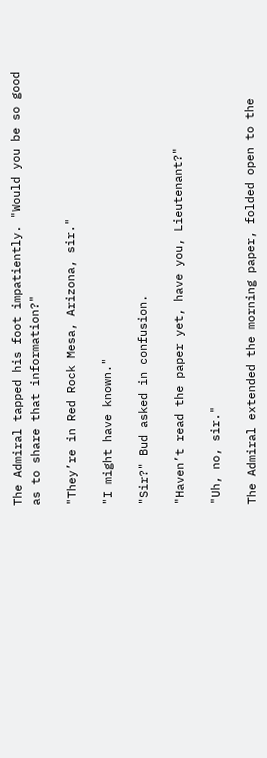The Admiral tapped his foot impatiently. "Would you be so good as to share that information?"

"They’re in Red Rock Mesa, Arizona, sir."

"I might have known."

"Sir?" Bud asked in confusion.

"Haven’t read the paper yet, have you, Lieutenant?"

"Uh, no, sir."

The Admiral extended the morning paper, folded open to the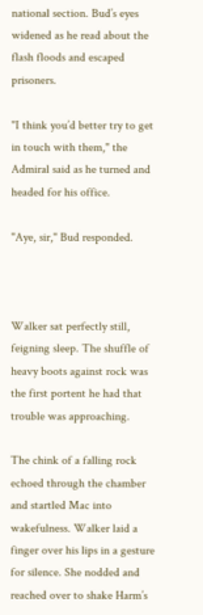national section. Bud’s eyes widened as he read about the flash floods and escaped prisoners.

"I think you’d better try to get in touch with them," the Admiral said as he turned and headed for his office.

"Aye, sir," Bud responded.



Walker sat perfectly still, feigning sleep. The shuffle of heavy boots against rock was the first portent he had that trouble was approaching.

The chink of a falling rock echoed through the chamber and startled Mac into wakefulness. Walker laid a finger over his lips in a gesture for silence. She nodded and reached over to shake Harm’s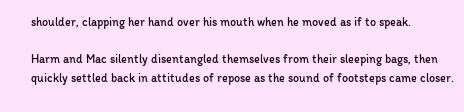shoulder, clapping her hand over his mouth when he moved as if to speak.

Harm and Mac silently disentangled themselves from their sleeping bags, then quickly settled back in attitudes of repose as the sound of footsteps came closer.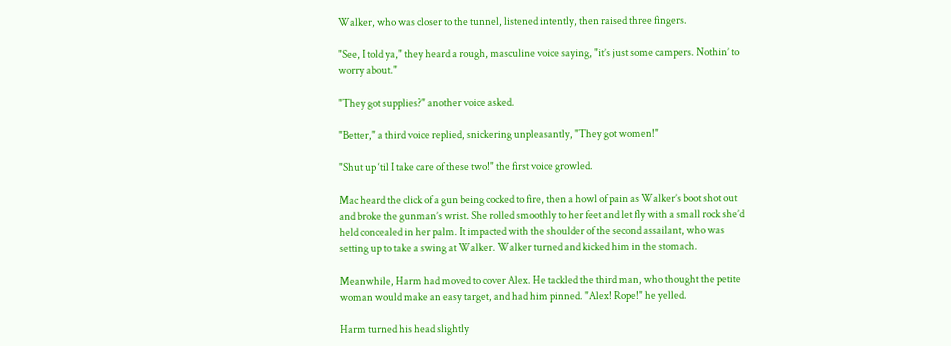Walker, who was closer to the tunnel, listened intently, then raised three fingers.

"See, I told ya," they heard a rough, masculine voice saying, "it’s just some campers. Nothin’ to worry about."

"They got supplies?" another voice asked.

"Better," a third voice replied, snickering unpleasantly, "They got women!"

"Shut up ‘til I take care of these two!" the first voice growled.

Mac heard the click of a gun being cocked to fire, then a howl of pain as Walker’s boot shot out and broke the gunman’s wrist. She rolled smoothly to her feet and let fly with a small rock she’d held concealed in her palm. It impacted with the shoulder of the second assailant, who was setting up to take a swing at Walker. Walker turned and kicked him in the stomach.

Meanwhile, Harm had moved to cover Alex. He tackled the third man, who thought the petite woman would make an easy target, and had him pinned. "Alex! Rope!" he yelled.

Harm turned his head slightly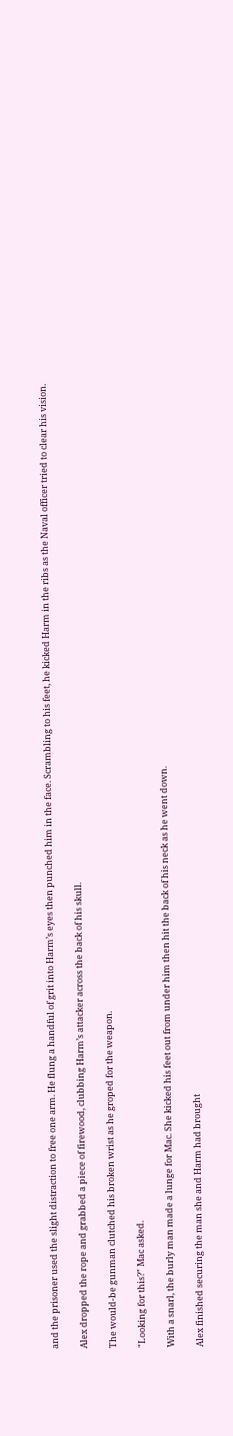and the prisoner used the slight distraction to free one arm. He flung a handful of grit into Harm’s eyes then punched him in the face. Scrambling to his feet, he kicked Harm in the ribs as the Naval officer tried to clear his vision.

Alex dropped the rope and grabbed a piece of firewood, clubbing Harm’s attacker across the back of his skull.

The would-be gunman clutched his broken wrist as he groped for the weapon.

"Looking for this?" Mac asked.

With a snarl, the burly man made a lunge for Mac. She kicked his feet out from under him then hit the back of his neck as he went down.

Alex finished securing the man she and Harm had brought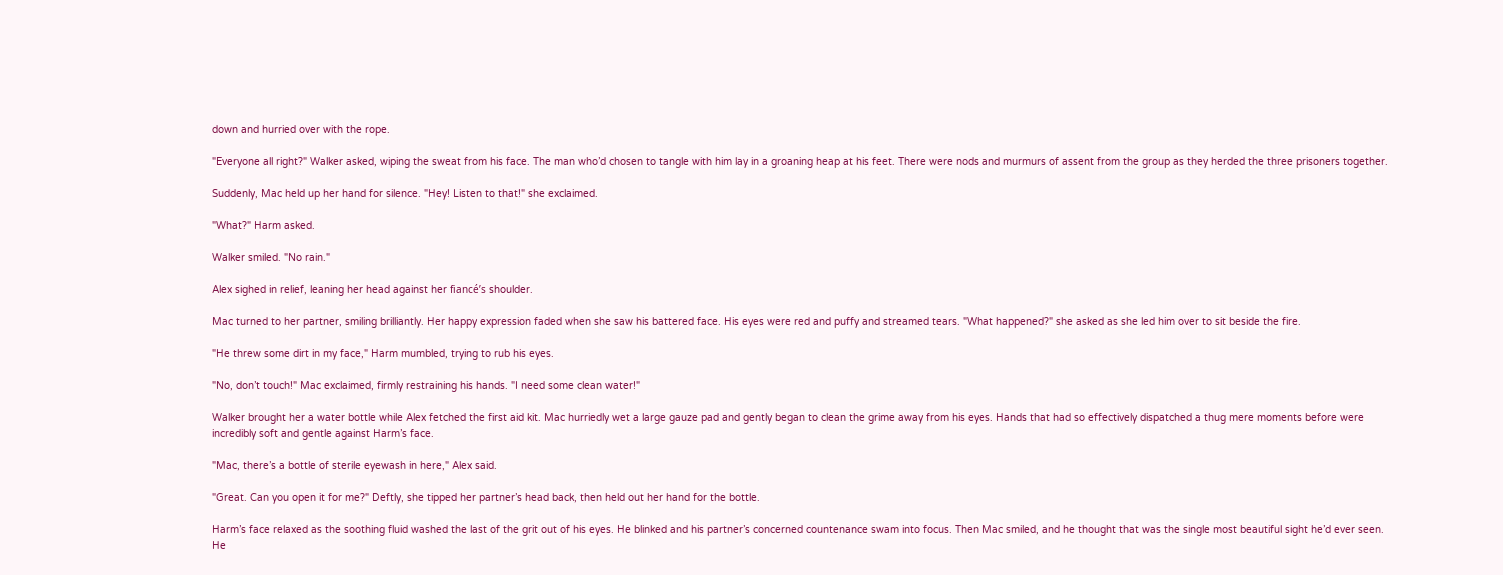down and hurried over with the rope.

"Everyone all right?" Walker asked, wiping the sweat from his face. The man who’d chosen to tangle with him lay in a groaning heap at his feet. There were nods and murmurs of assent from the group as they herded the three prisoners together.

Suddenly, Mac held up her hand for silence. "Hey! Listen to that!" she exclaimed.

"What?" Harm asked.

Walker smiled. "No rain."

Alex sighed in relief, leaning her head against her fiancé’s shoulder.

Mac turned to her partner, smiling brilliantly. Her happy expression faded when she saw his battered face. His eyes were red and puffy and streamed tears. "What happened?" she asked as she led him over to sit beside the fire.

"He threw some dirt in my face," Harm mumbled, trying to rub his eyes.

"No, don’t touch!" Mac exclaimed, firmly restraining his hands. "I need some clean water!"

Walker brought her a water bottle while Alex fetched the first aid kit. Mac hurriedly wet a large gauze pad and gently began to clean the grime away from his eyes. Hands that had so effectively dispatched a thug mere moments before were incredibly soft and gentle against Harm’s face.

"Mac, there’s a bottle of sterile eyewash in here," Alex said.

"Great. Can you open it for me?" Deftly, she tipped her partner’s head back, then held out her hand for the bottle.

Harm’s face relaxed as the soothing fluid washed the last of the grit out of his eyes. He blinked and his partner’s concerned countenance swam into focus. Then Mac smiled, and he thought that was the single most beautiful sight he’d ever seen. He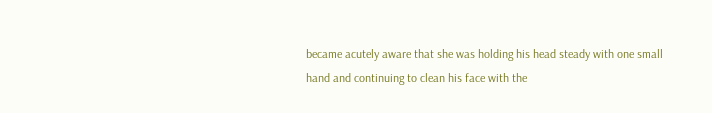became acutely aware that she was holding his head steady with one small hand and continuing to clean his face with the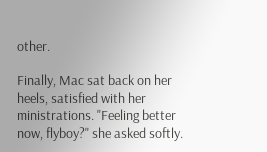other.

Finally, Mac sat back on her heels, satisfied with her ministrations. "Feeling better now, flyboy?" she asked softly.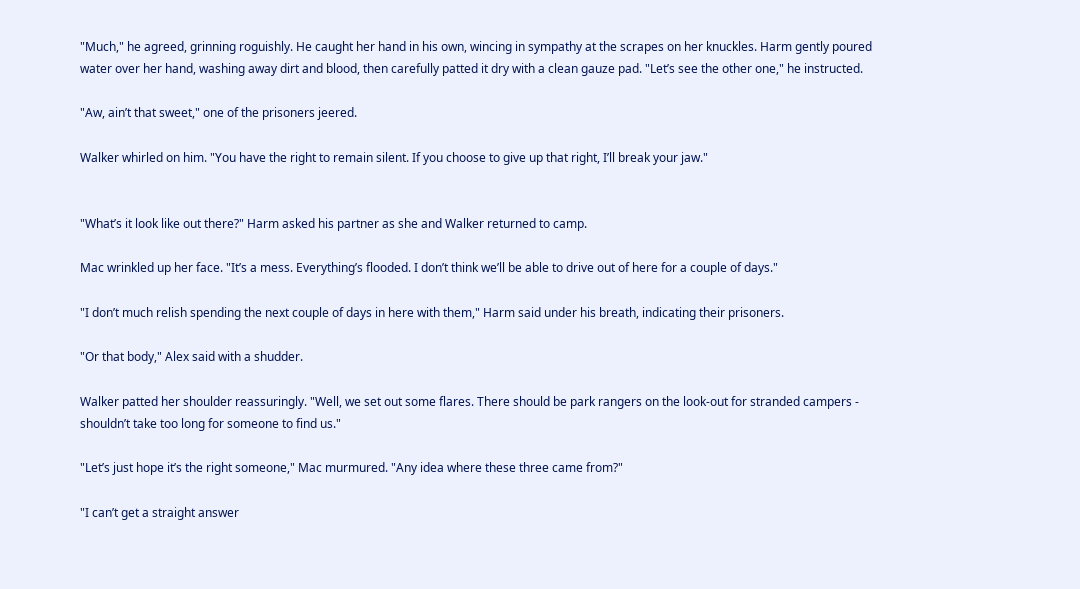"Much," he agreed, grinning roguishly. He caught her hand in his own, wincing in sympathy at the scrapes on her knuckles. Harm gently poured water over her hand, washing away dirt and blood, then carefully patted it dry with a clean gauze pad. "Let’s see the other one," he instructed.

"Aw, ain’t that sweet," one of the prisoners jeered.

Walker whirled on him. "You have the right to remain silent. If you choose to give up that right, I’ll break your jaw."


"What’s it look like out there?" Harm asked his partner as she and Walker returned to camp.

Mac wrinkled up her face. "It’s a mess. Everything’s flooded. I don’t think we’ll be able to drive out of here for a couple of days."

"I don’t much relish spending the next couple of days in here with them," Harm said under his breath, indicating their prisoners.

"Or that body," Alex said with a shudder.

Walker patted her shoulder reassuringly. "Well, we set out some flares. There should be park rangers on the look-out for stranded campers - shouldn’t take too long for someone to find us."

"Let’s just hope it’s the right someone," Mac murmured. "Any idea where these three came from?"

"I can’t get a straight answer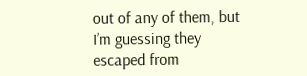out of any of them, but I’m guessing they escaped from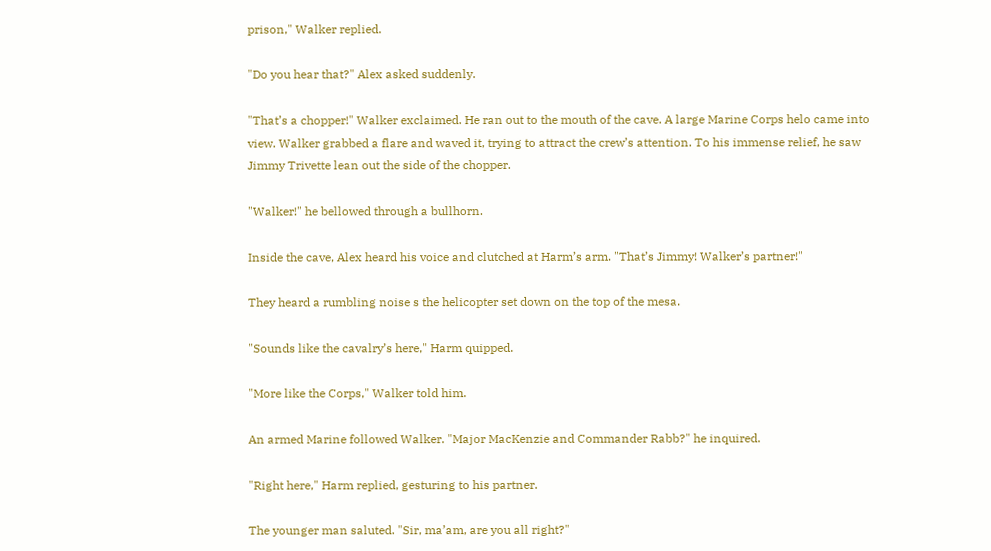prison," Walker replied.

"Do you hear that?" Alex asked suddenly.

"That’s a chopper!" Walker exclaimed. He ran out to the mouth of the cave. A large Marine Corps helo came into view. Walker grabbed a flare and waved it, trying to attract the crew’s attention. To his immense relief, he saw Jimmy Trivette lean out the side of the chopper.

"Walker!" he bellowed through a bullhorn.

Inside the cave, Alex heard his voice and clutched at Harm’s arm. "That’s Jimmy! Walker’s partner!"

They heard a rumbling noise s the helicopter set down on the top of the mesa.

"Sounds like the cavalry’s here," Harm quipped.

"More like the Corps," Walker told him.

An armed Marine followed Walker. "Major MacKenzie and Commander Rabb?" he inquired.

"Right here," Harm replied, gesturing to his partner.

The younger man saluted. "Sir, ma’am, are you all right?"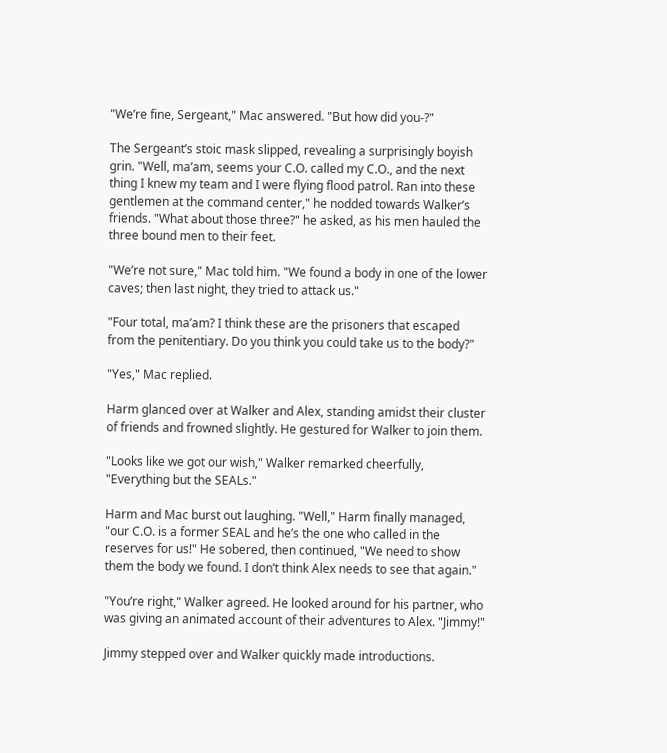"We’re fine, Sergeant," Mac answered. "But how did you-?"

The Sergeant’s stoic mask slipped, revealing a surprisingly boyish grin. "Well, ma’am, seems your C.O. called my C.O., and the next thing I knew my team and I were flying flood patrol. Ran into these gentlemen at the command center," he nodded towards Walker’s friends. "What about those three?" he asked, as his men hauled the three bound men to their feet.

"We’re not sure," Mac told him. "We found a body in one of the lower caves; then last night, they tried to attack us."

"Four total, ma’am? I think these are the prisoners that escaped from the penitentiary. Do you think you could take us to the body?"

"Yes," Mac replied.

Harm glanced over at Walker and Alex, standing amidst their cluster of friends and frowned slightly. He gestured for Walker to join them.

"Looks like we got our wish," Walker remarked cheerfully, "Everything but the SEALs."

Harm and Mac burst out laughing. "Well," Harm finally managed, "our C.O. is a former SEAL and he’s the one who called in the reserves for us!" He sobered, then continued, "We need to show them the body we found. I don’t think Alex needs to see that again."

"You’re right," Walker agreed. He looked around for his partner, who was giving an animated account of their adventures to Alex. "Jimmy!"

Jimmy stepped over and Walker quickly made introductions.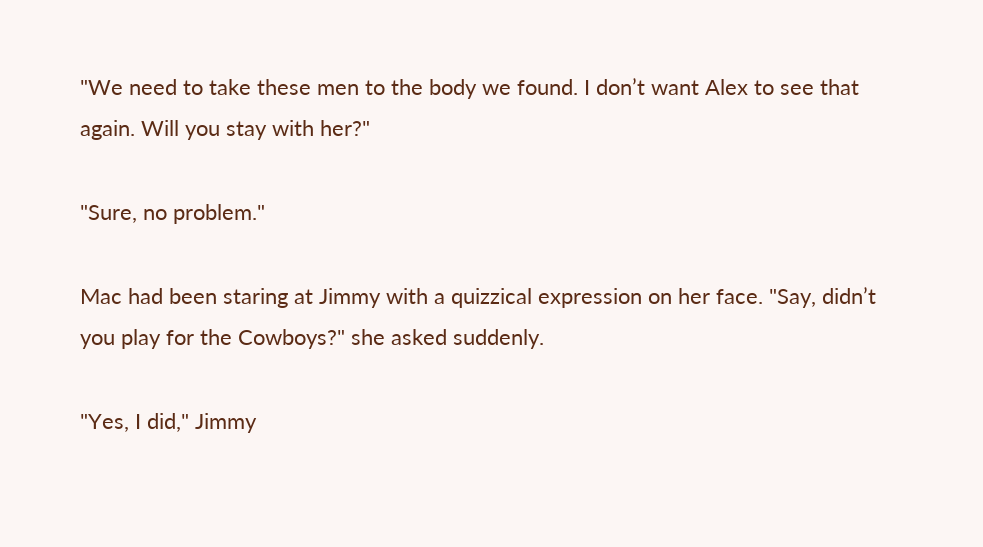"We need to take these men to the body we found. I don’t want Alex to see that again. Will you stay with her?"

"Sure, no problem."

Mac had been staring at Jimmy with a quizzical expression on her face. "Say, didn’t you play for the Cowboys?" she asked suddenly.

"Yes, I did," Jimmy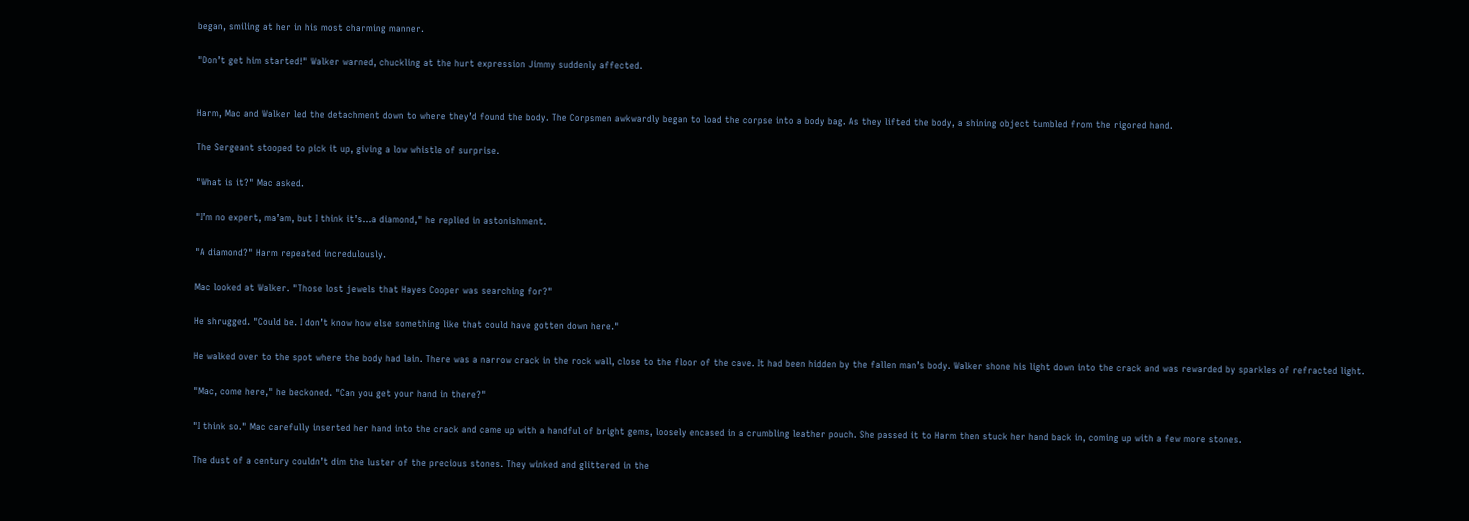began, smiling at her in his most charming manner.

"Don’t get him started!" Walker warned, chuckling at the hurt expression Jimmy suddenly affected.


Harm, Mac and Walker led the detachment down to where they’d found the body. The Corpsmen awkwardly began to load the corpse into a body bag. As they lifted the body, a shining object tumbled from the rigored hand.

The Sergeant stooped to pick it up, giving a low whistle of surprise.

"What is it?" Mac asked.

"I’m no expert, ma’am, but I think it’s…a diamond," he replied in astonishment.

"A diamond?" Harm repeated incredulously.

Mac looked at Walker. "Those lost jewels that Hayes Cooper was searching for?"

He shrugged. "Could be. I don’t know how else something like that could have gotten down here."

He walked over to the spot where the body had lain. There was a narrow crack in the rock wall, close to the floor of the cave. It had been hidden by the fallen man’s body. Walker shone his light down into the crack and was rewarded by sparkles of refracted light.

"Mac, come here," he beckoned. "Can you get your hand in there?"

"I think so." Mac carefully inserted her hand into the crack and came up with a handful of bright gems, loosely encased in a crumbling leather pouch. She passed it to Harm then stuck her hand back in, coming up with a few more stones.

The dust of a century couldn’t dim the luster of the precious stones. They winked and glittered in the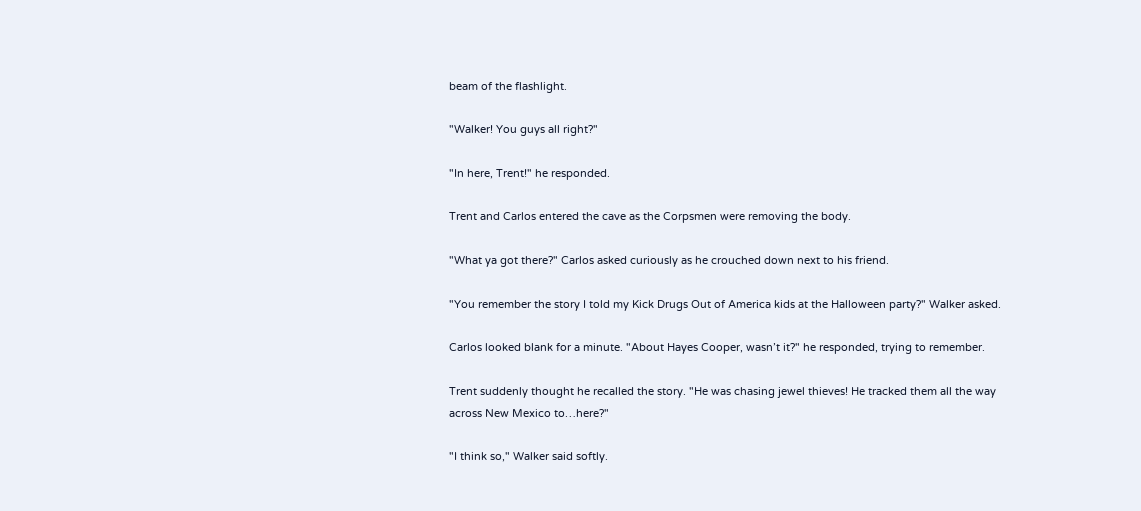beam of the flashlight.

"Walker! You guys all right?"

"In here, Trent!" he responded.

Trent and Carlos entered the cave as the Corpsmen were removing the body.

"What ya got there?" Carlos asked curiously as he crouched down next to his friend.

"You remember the story I told my Kick Drugs Out of America kids at the Halloween party?" Walker asked.

Carlos looked blank for a minute. "About Hayes Cooper, wasn’t it?" he responded, trying to remember.

Trent suddenly thought he recalled the story. "He was chasing jewel thieves! He tracked them all the way across New Mexico to…here?"

"I think so," Walker said softly.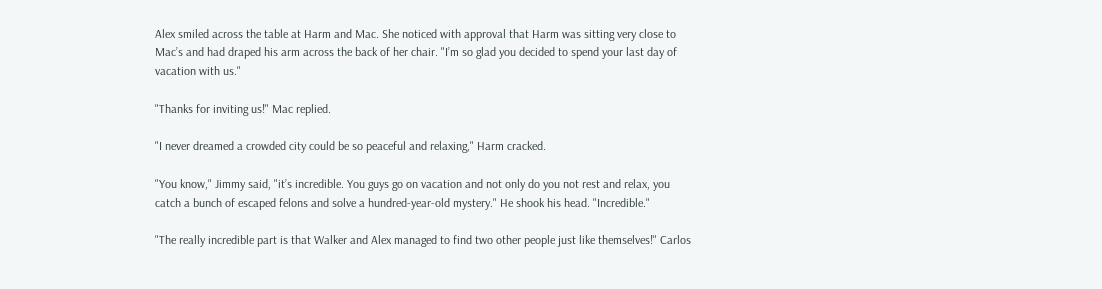Alex smiled across the table at Harm and Mac. She noticed with approval that Harm was sitting very close to Mac’s and had draped his arm across the back of her chair. "I’m so glad you decided to spend your last day of vacation with us."

"Thanks for inviting us!" Mac replied.

"I never dreamed a crowded city could be so peaceful and relaxing," Harm cracked.

"You know," Jimmy said, "it’s incredible. You guys go on vacation and not only do you not rest and relax, you catch a bunch of escaped felons and solve a hundred-year-old mystery." He shook his head. "Incredible."

"The really incredible part is that Walker and Alex managed to find two other people just like themselves!" Carlos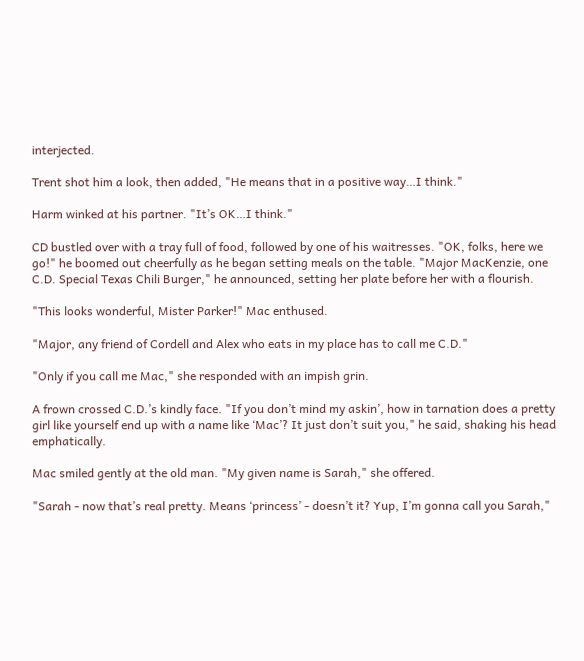interjected.

Trent shot him a look, then added, "He means that in a positive way…I think."

Harm winked at his partner. "It’s OK…I think."

CD bustled over with a tray full of food, followed by one of his waitresses. "OK, folks, here we go!" he boomed out cheerfully as he began setting meals on the table. "Major MacKenzie, one C.D. Special Texas Chili Burger," he announced, setting her plate before her with a flourish.

"This looks wonderful, Mister Parker!" Mac enthused.

"Major, any friend of Cordell and Alex who eats in my place has to call me C.D."

"Only if you call me Mac," she responded with an impish grin.

A frown crossed C.D.’s kindly face. "If you don’t mind my askin’, how in tarnation does a pretty girl like yourself end up with a name like ‘Mac’? It just don’t suit you," he said, shaking his head emphatically.

Mac smiled gently at the old man. "My given name is Sarah," she offered.

"Sarah - now that’s real pretty. Means ‘princess’ - doesn’t it? Yup, I’m gonna call you Sarah,"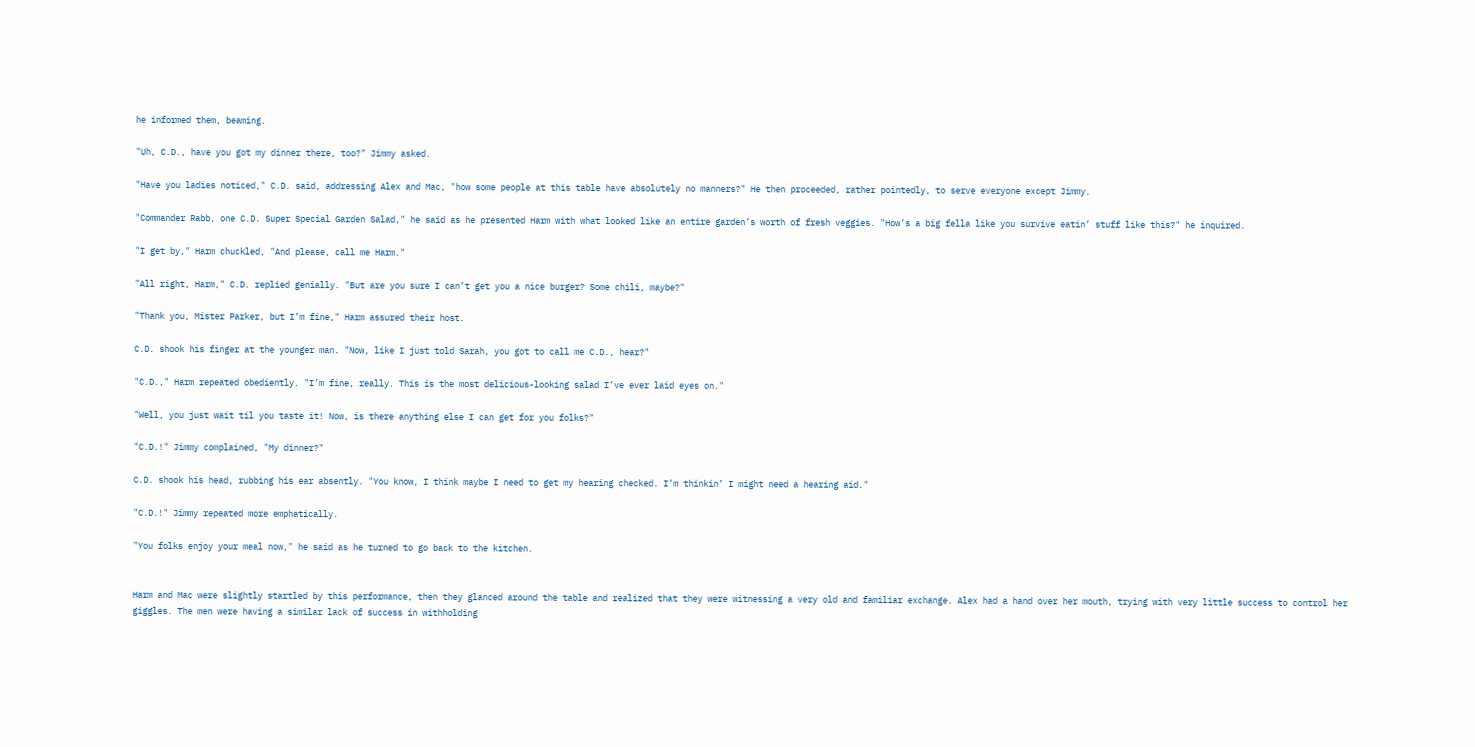he informed them, beaming.

"Uh, C.D., have you got my dinner there, too?" Jimmy asked.

"Have you ladies noticed," C.D. said, addressing Alex and Mac, "how some people at this table have absolutely no manners?" He then proceeded, rather pointedly, to serve everyone except Jimmy.

"Commander Rabb, one C.D. Super Special Garden Salad," he said as he presented Harm with what looked like an entire garden’s worth of fresh veggies. "How’s a big fella like you survive eatin’ stuff like this?" he inquired.

"I get by," Harm chuckled, "And please, call me Harm."

"All right, Harm," C.D. replied genially. "But are you sure I can’t get you a nice burger? Some chili, maybe?"

"Thank you, Mister Parker, but I’m fine," Harm assured their host.

C.D. shook his finger at the younger man. "Now, like I just told Sarah, you got to call me C.D., hear?"

"C.D.," Harm repeated obediently. "I’m fine, really. This is the most delicious-looking salad I’ve ever laid eyes on."

"Well, you just wait til you taste it! Now, is there anything else I can get for you folks?"

"C.D.!" Jimmy complained, "My dinner?"

C.D. shook his head, rubbing his ear absently. "You know, I think maybe I need to get my hearing checked. I’m thinkin’ I might need a hearing aid."

"C.D.!" Jimmy repeated more emphatically.

"You folks enjoy your meal now," he said as he turned to go back to the kitchen.


Harm and Mac were slightly startled by this performance, then they glanced around the table and realized that they were witnessing a very old and familiar exchange. Alex had a hand over her mouth, trying with very little success to control her giggles. The men were having a similar lack of success in withholding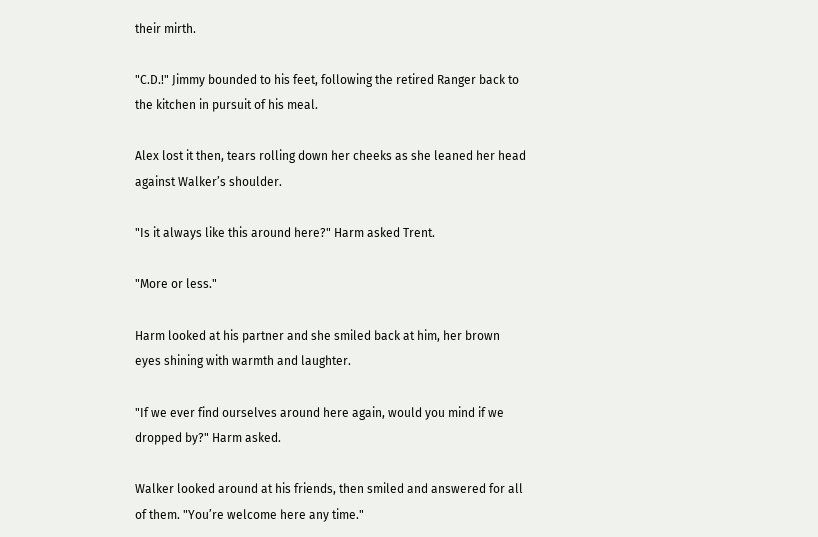their mirth.

"C.D.!" Jimmy bounded to his feet, following the retired Ranger back to the kitchen in pursuit of his meal.

Alex lost it then, tears rolling down her cheeks as she leaned her head against Walker’s shoulder.

"Is it always like this around here?" Harm asked Trent.

"More or less."

Harm looked at his partner and she smiled back at him, her brown eyes shining with warmth and laughter.

"If we ever find ourselves around here again, would you mind if we dropped by?" Harm asked.

Walker looked around at his friends, then smiled and answered for all of them. "You’re welcome here any time."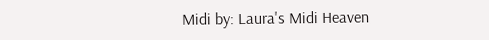Midi by: Laura's Midi Heaven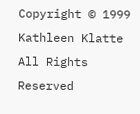Copyright © 1999 Kathleen Klatte
All Rights Reserved